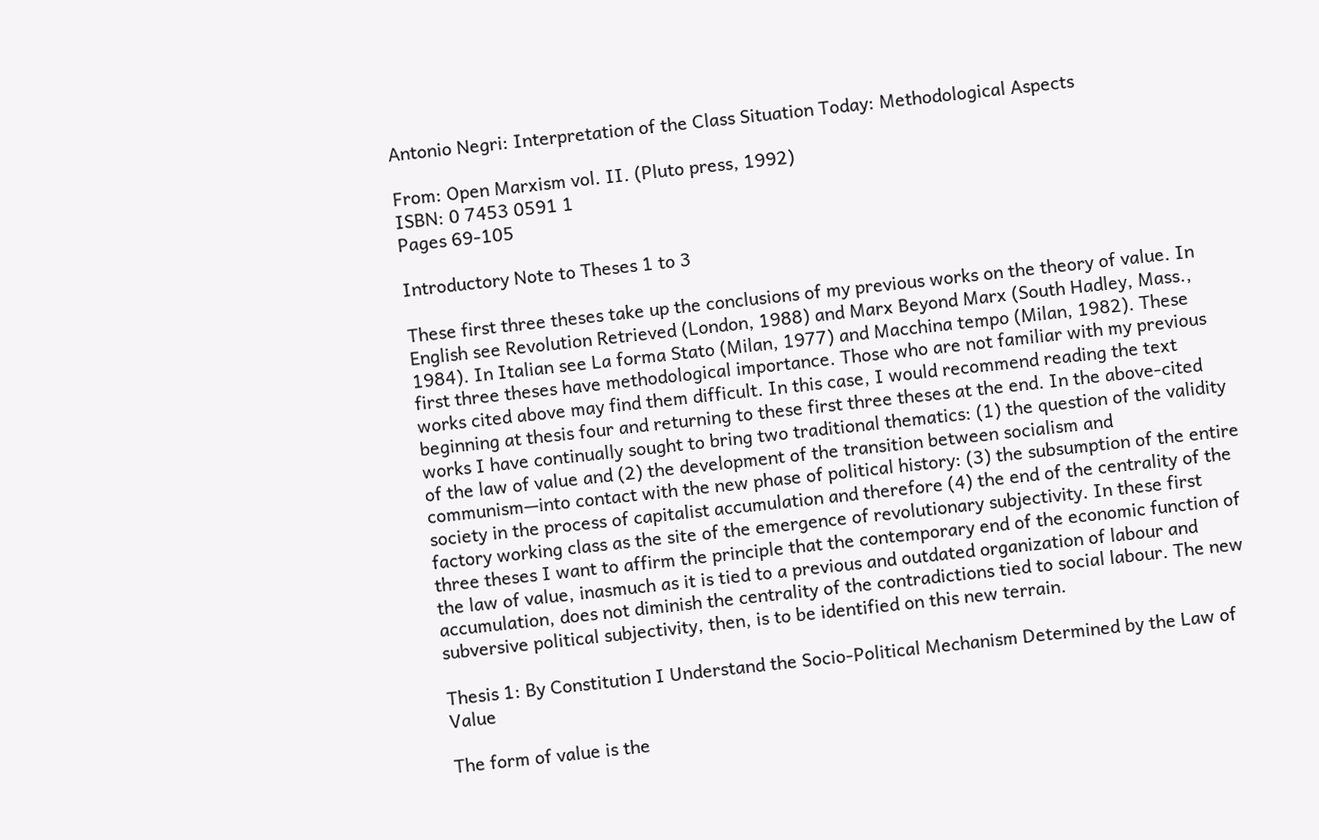Antonio Negri: Interpretation of the Class Situation Today: Methodological Aspects

From: Open Marxism vol. II. (Pluto press, 1992)
ISBN: 0 7453 0591 1
Pages 69-105

Introductory Note to Theses 1 to 3

These first three theses take up the conclusions of my previous works on the theory of value. In English see Revolution Retrieved (London, 1988) and Marx Beyond Marx (South Hadley, Mass., 1984). In Italian see La forma Stato (Milan, 1977) and Macchina tempo (Milan, 1982). These first three theses have methodological importance. Those who are not familiar with my previous works cited above may find them difficult. In this case, I would recommend reading the text beginning at thesis four and returning to these first three theses at the end. In the above-cited works I have continually sought to bring two traditional thematics: (1) the question of the validity of the law of value and (2) the development of the transition between socialism and communism—into contact with the new phase of political history: (3) the subsumption of the entire society in the process of capitalist accumulation and therefore (4) the end of the centrality of the factory working class as the site of the emergence of revolutionary subjectivity. In these first three theses I want to affirm the principle that the contemporary end of the economic function of the law of value, inasmuch as it is tied to a previous and outdated organization of labour and accumulation, does not diminish the centrality of the contradictions tied to social labour. The new subversive political subjectivity, then, is to be identified on this new terrain.

Thesis 1: By Constitution I Understand the Socio-Political Mechanism Determined by the Law of Value

The form of value is the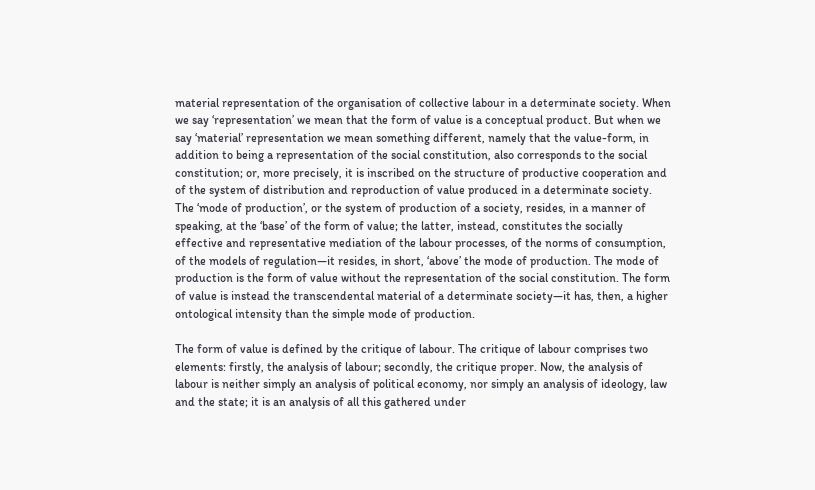material representation of the organisation of collective labour in a determinate society. When we say ‘representation’ we mean that the form of value is a conceptual product. But when we say ‘material’ representation we mean something different, namely that the value-form, in addition to being a representation of the social constitution, also corresponds to the social constitution; or, more precisely, it is inscribed on the structure of productive cooperation and of the system of distribution and reproduction of value produced in a determinate society. The ‘mode of production’, or the system of production of a society, resides, in a manner of speaking, at the ‘base’ of the form of value; the latter, instead, constitutes the socially effective and representative mediation of the labour processes, of the norms of consumption, of the models of regulation—it resides, in short, ‘above’ the mode of production. The mode of production is the form of value without the representation of the social constitution. The form of value is instead the transcendental material of a determinate society—it has, then, a higher ontological intensity than the simple mode of production.

The form of value is defined by the critique of labour. The critique of labour comprises two elements: firstly, the analysis of labour; secondly, the critique proper. Now, the analysis of labour is neither simply an analysis of political economy, nor simply an analysis of ideology, law and the state; it is an analysis of all this gathered under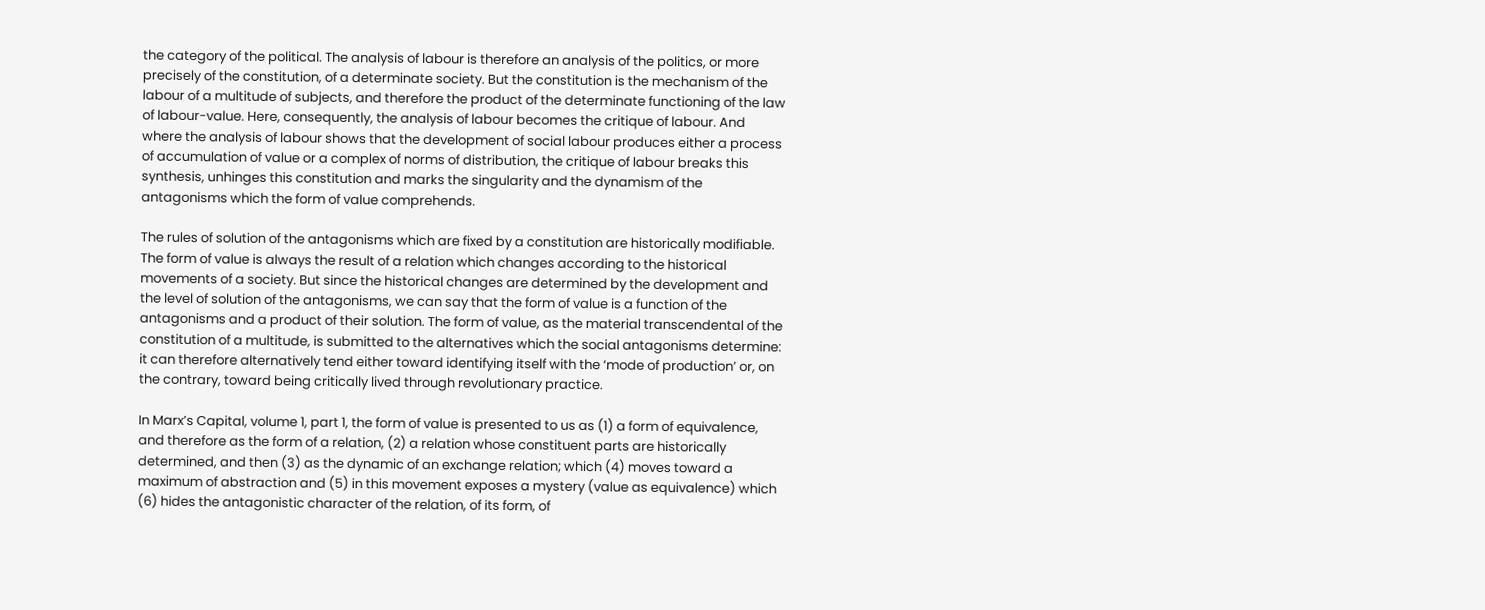the category of the political. The analysis of labour is therefore an analysis of the politics, or more precisely of the constitution, of a determinate society. But the constitution is the mechanism of the labour of a multitude of subjects, and therefore the product of the determinate functioning of the law of labour-value. Here, consequently, the analysis of labour becomes the critique of labour. And where the analysis of labour shows that the development of social labour produces either a process of accumulation of value or a complex of norms of distribution, the critique of labour breaks this synthesis, unhinges this constitution and marks the singularity and the dynamism of the antagonisms which the form of value comprehends.

The rules of solution of the antagonisms which are fixed by a constitution are historically modifiable. The form of value is always the result of a relation which changes according to the historical movements of a society. But since the historical changes are determined by the development and the level of solution of the antagonisms, we can say that the form of value is a function of the antagonisms and a product of their solution. The form of value, as the material transcendental of the constitution of a multitude, is submitted to the alternatives which the social antagonisms determine: it can therefore alternatively tend either toward identifying itself with the ‘mode of production’ or, on the contrary, toward being critically lived through revolutionary practice.

In Marx’s Capital, volume 1, part 1, the form of value is presented to us as (1) a form of equivalence, and therefore as the form of a relation, (2) a relation whose constituent parts are historically determined, and then (3) as the dynamic of an exchange relation; which (4) moves toward a maximum of abstraction and (5) in this movement exposes a mystery (value as equivalence) which (6) hides the antagonistic character of the relation, of its form, of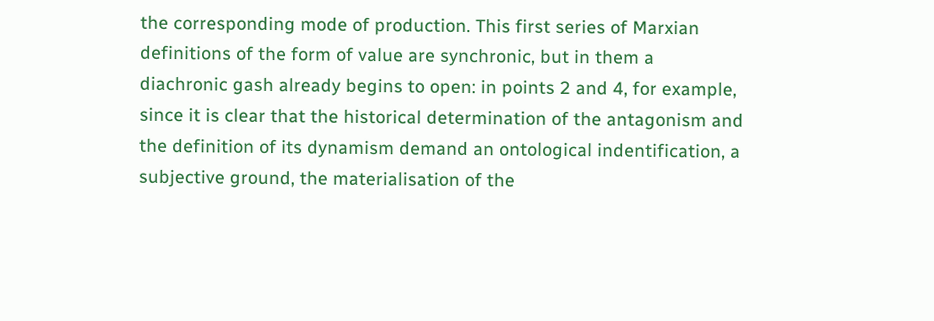the corresponding mode of production. This first series of Marxian definitions of the form of value are synchronic, but in them a diachronic gash already begins to open: in points 2 and 4, for example, since it is clear that the historical determination of the antagonism and the definition of its dynamism demand an ontological indentification, a subjective ground, the materialisation of the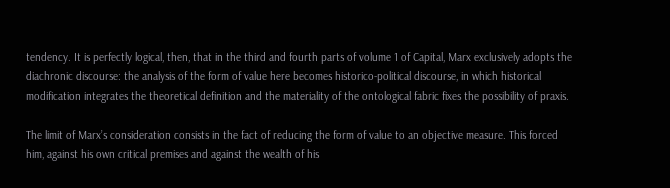tendency. It is perfectly logical, then, that in the third and fourth parts of volume 1 of Capital, Marx exclusively adopts the diachronic discourse: the analysis of the form of value here becomes historico-political discourse, in which historical modification integrates the theoretical definition and the materiality of the ontological fabric fixes the possibility of praxis.

The limit of Marx’s consideration consists in the fact of reducing the form of value to an objective measure. This forced him, against his own critical premises and against the wealth of his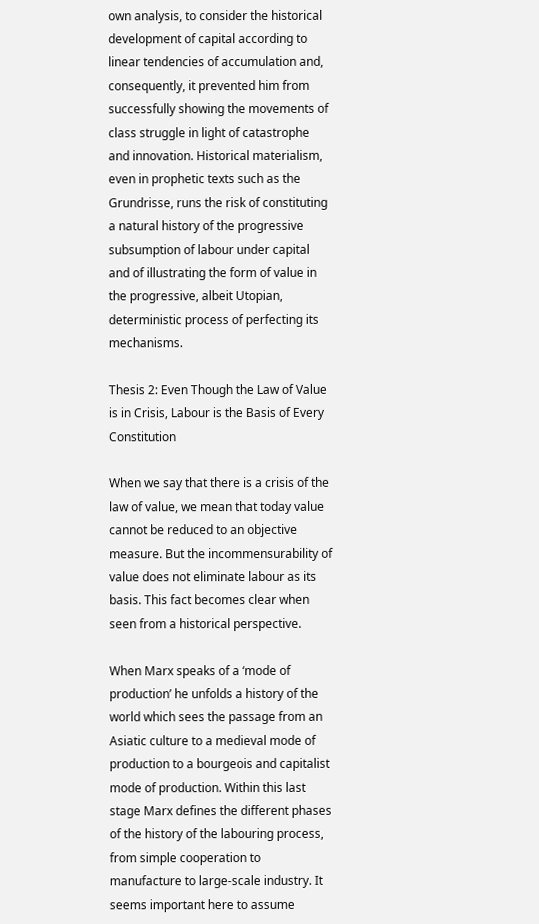own analysis, to consider the historical development of capital according to linear tendencies of accumulation and, consequently, it prevented him from successfully showing the movements of class struggle in light of catastrophe and innovation. Historical materialism, even in prophetic texts such as the Grundrisse, runs the risk of constituting a natural history of the progressive subsumption of labour under capital and of illustrating the form of value in the progressive, albeit Utopian, deterministic process of perfecting its mechanisms.

Thesis 2: Even Though the Law of Value is in Crisis, Labour is the Basis of Every Constitution

When we say that there is a crisis of the law of value, we mean that today value cannot be reduced to an objective measure. But the incommensurability of value does not eliminate labour as its basis. This fact becomes clear when seen from a historical perspective.

When Marx speaks of a ‘mode of production’ he unfolds a history of the world which sees the passage from an Asiatic culture to a medieval mode of production to a bourgeois and capitalist mode of production. Within this last stage Marx defines the different phases of the history of the labouring process, from simple cooperation to manufacture to large-scale industry. It seems important here to assume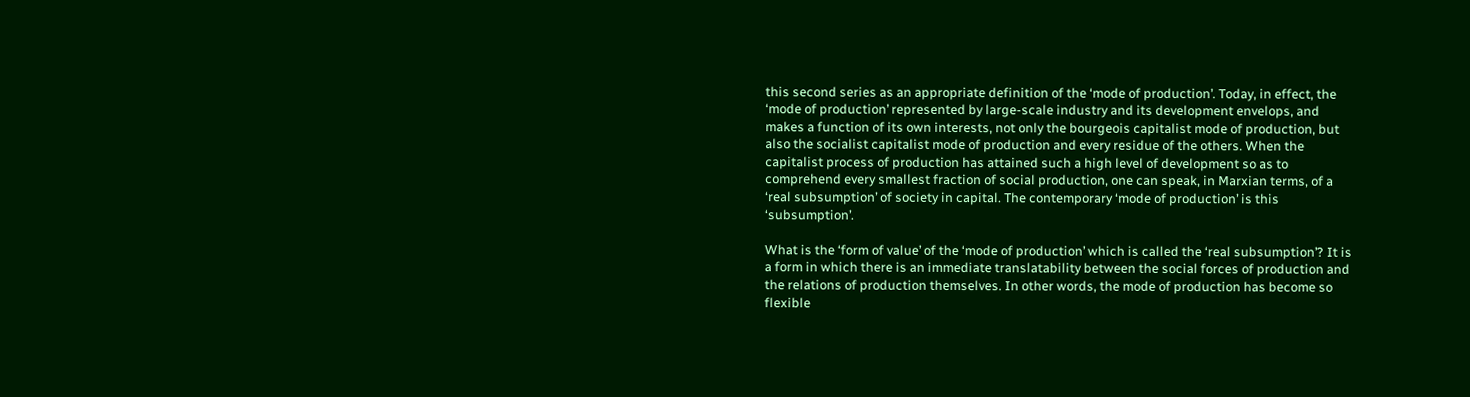this second series as an appropriate definition of the ‘mode of production’. Today, in effect, the ‘mode of production’ represented by large-scale industry and its development envelops, and makes a function of its own interests, not only the bourgeois capitalist mode of production, but also the socialist capitalist mode of production and every residue of the others. When the capitalist process of production has attained such a high level of development so as to comprehend every smallest fraction of social production, one can speak, in Marxian terms, of a ‘real subsumption’ of society in capital. The contemporary ‘mode of production’ is this ‘subsumption’.

What is the ‘form of value’ of the ‘mode of production’ which is called the ‘real subsumption’? It is a form in which there is an immediate translatability between the social forces of production and the relations of production themselves. In other words, the mode of production has become so flexible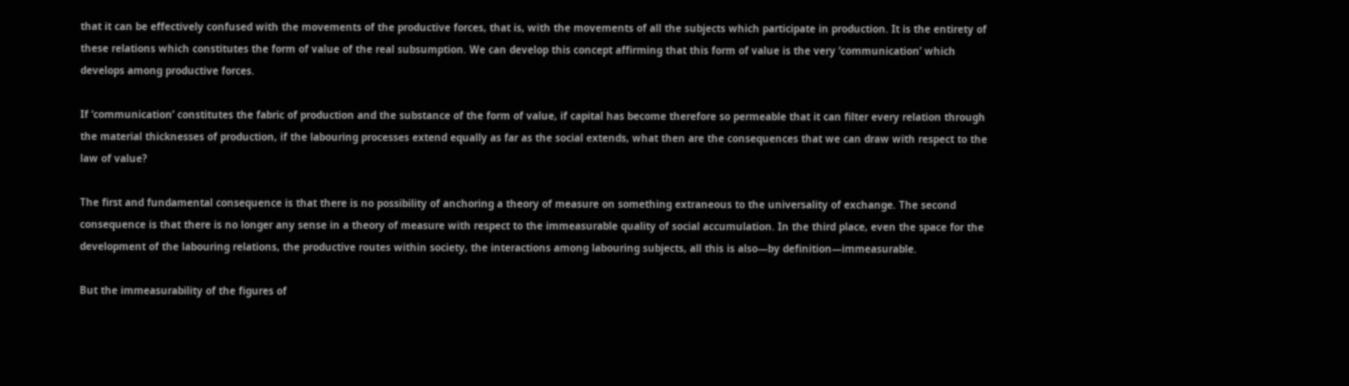that it can be effectively confused with the movements of the productive forces, that is, with the movements of all the subjects which participate in production. It is the entirety of these relations which constitutes the form of value of the real subsumption. We can develop this concept affirming that this form of value is the very ‘communication’ which develops among productive forces.

If ‘communication’ constitutes the fabric of production and the substance of the form of value, if capital has become therefore so permeable that it can filter every relation through the material thicknesses of production, if the labouring processes extend equally as far as the social extends, what then are the consequences that we can draw with respect to the law of value?

The first and fundamental consequence is that there is no possibility of anchoring a theory of measure on something extraneous to the universality of exchange. The second consequence is that there is no longer any sense in a theory of measure with respect to the immeasurable quality of social accumulation. In the third place, even the space for the development of the labouring relations, the productive routes within society, the interactions among labouring subjects, all this is also—by definition—immeasurable.

But the immeasurability of the figures of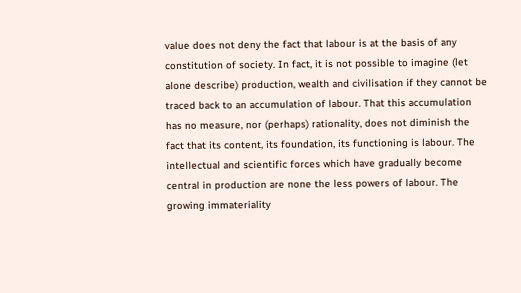value does not deny the fact that labour is at the basis of any constitution of society. In fact, it is not possible to imagine (let alone describe) production, wealth and civilisation if they cannot be traced back to an accumulation of labour. That this accumulation has no measure, nor (perhaps) rationality, does not diminish the fact that its content, its foundation, its functioning is labour. The intellectual and scientific forces which have gradually become central in production are none the less powers of labour. The growing immateriality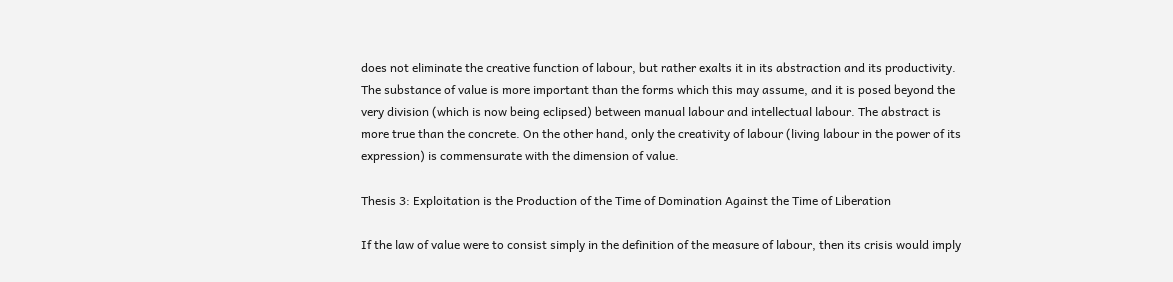does not eliminate the creative function of labour, but rather exalts it in its abstraction and its productivity. The substance of value is more important than the forms which this may assume, and it is posed beyond the very division (which is now being eclipsed) between manual labour and intellectual labour. The abstract is more true than the concrete. On the other hand, only the creativity of labour (living labour in the power of its expression) is commensurate with the dimension of value.

Thesis 3: Exploitation is the Production of the Time of Domination Against the Time of Liberation

If the law of value were to consist simply in the definition of the measure of labour, then its crisis would imply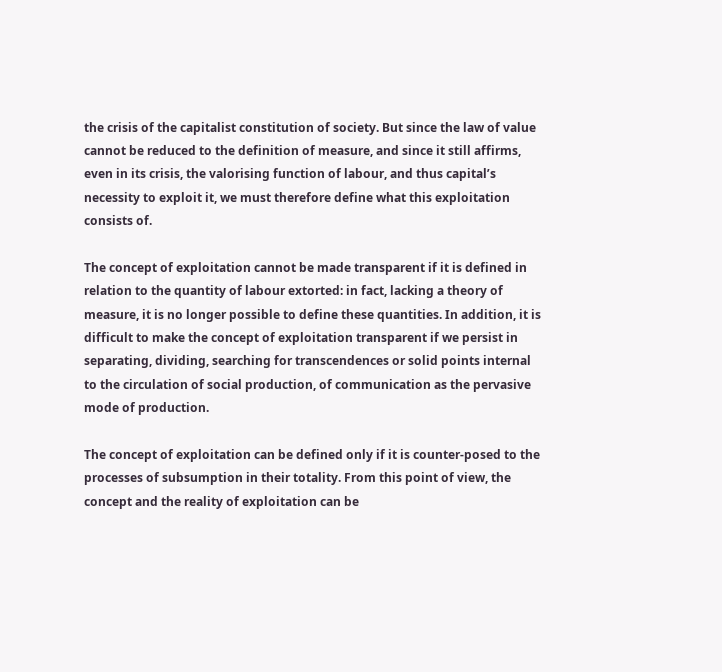the crisis of the capitalist constitution of society. But since the law of value cannot be reduced to the definition of measure, and since it still affirms, even in its crisis, the valorising function of labour, and thus capital’s necessity to exploit it, we must therefore define what this exploitation consists of.

The concept of exploitation cannot be made transparent if it is defined in relation to the quantity of labour extorted: in fact, lacking a theory of measure, it is no longer possible to define these quantities. In addition, it is difficult to make the concept of exploitation transparent if we persist in separating, dividing, searching for transcendences or solid points internal to the circulation of social production, of communication as the pervasive mode of production.

The concept of exploitation can be defined only if it is counter-posed to the processes of subsumption in their totality. From this point of view, the concept and the reality of exploitation can be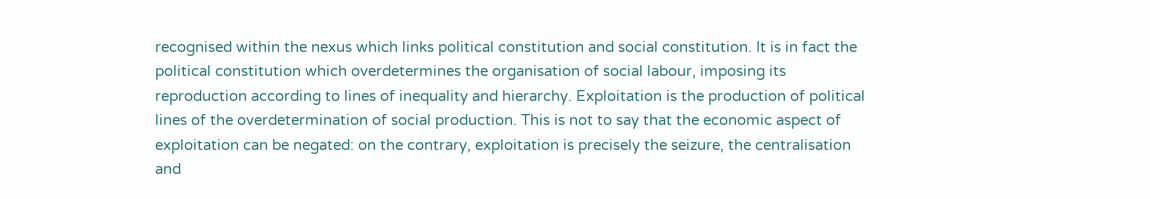recognised within the nexus which links political constitution and social constitution. It is in fact the political constitution which overdetermines the organisation of social labour, imposing its reproduction according to lines of inequality and hierarchy. Exploitation is the production of political lines of the overdetermination of social production. This is not to say that the economic aspect of exploitation can be negated: on the contrary, exploitation is precisely the seizure, the centralisation and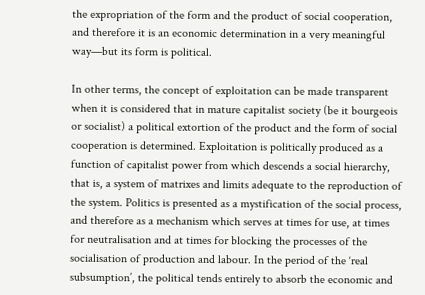the expropriation of the form and the product of social cooperation, and therefore it is an economic determination in a very meaningful way—but its form is political.

In other terms, the concept of exploitation can be made transparent when it is considered that in mature capitalist society (be it bourgeois or socialist) a political extortion of the product and the form of social cooperation is determined. Exploitation is politically produced as a function of capitalist power from which descends a social hierarchy, that is, a system of matrixes and limits adequate to the reproduction of the system. Politics is presented as a mystification of the social process, and therefore as a mechanism which serves at times for use, at times for neutralisation and at times for blocking the processes of the socialisation of production and labour. In the period of the ‘real subsumption’, the political tends entirely to absorb the economic and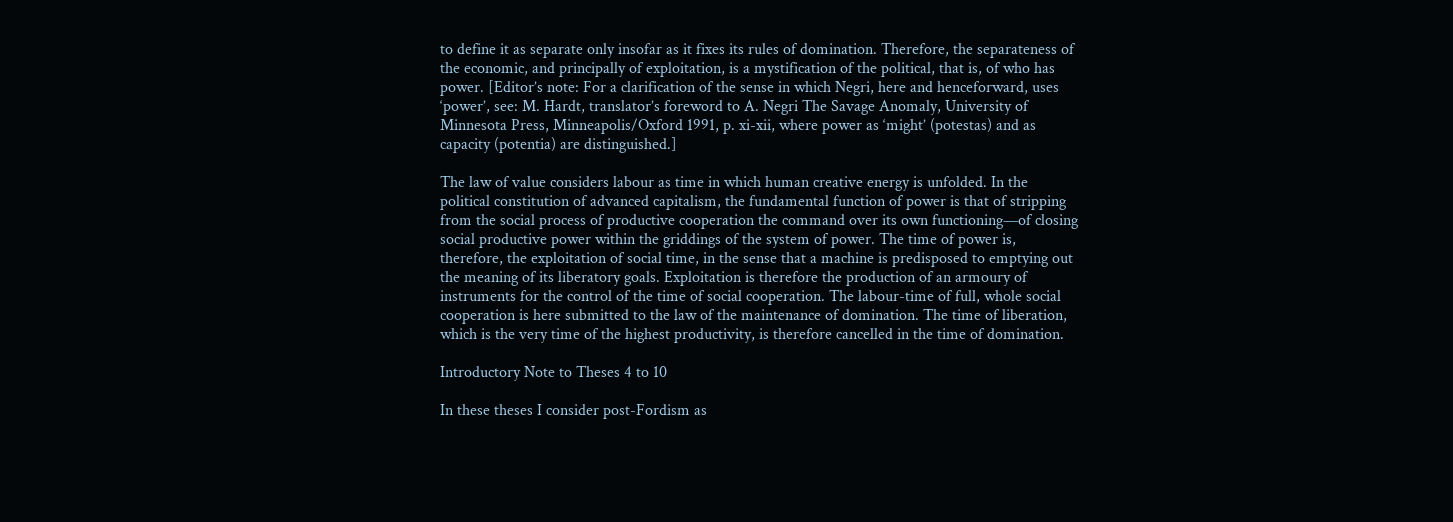to define it as separate only insofar as it fixes its rules of domination. Therefore, the separateness of the economic, and principally of exploitation, is a mystification of the political, that is, of who has power. [Editor’s note: For a clarification of the sense in which Negri, here and henceforward, uses ‘power’, see: M. Hardt, translator’s foreword to A. Negri The Savage Anomaly, University of Minnesota Press, Minneapolis/Oxford 1991, p. xi-xii, where power as ‘might’ (potestas) and as capacity (potentia) are distinguished.]

The law of value considers labour as time in which human creative energy is unfolded. In the political constitution of advanced capitalism, the fundamental function of power is that of stripping from the social process of productive cooperation the command over its own functioning—of closing social productive power within the griddings of the system of power. The time of power is, therefore, the exploitation of social time, in the sense that a machine is predisposed to emptying out the meaning of its liberatory goals. Exploitation is therefore the production of an armoury of instruments for the control of the time of social cooperation. The labour-time of full, whole social cooperation is here submitted to the law of the maintenance of domination. The time of liberation, which is the very time of the highest productivity, is therefore cancelled in the time of domination.

Introductory Note to Theses 4 to 10

In these theses I consider post-Fordism as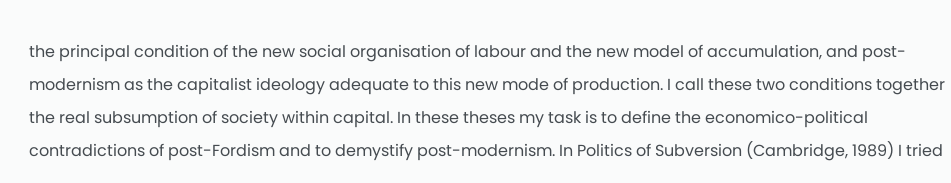the principal condition of the new social organisation of labour and the new model of accumulation, and post-modernism as the capitalist ideology adequate to this new mode of production. I call these two conditions together the real subsumption of society within capital. In these theses my task is to define the economico-political contradictions of post-Fordism and to demystify post-modernism. In Politics of Subversion (Cambridge, 1989) I tried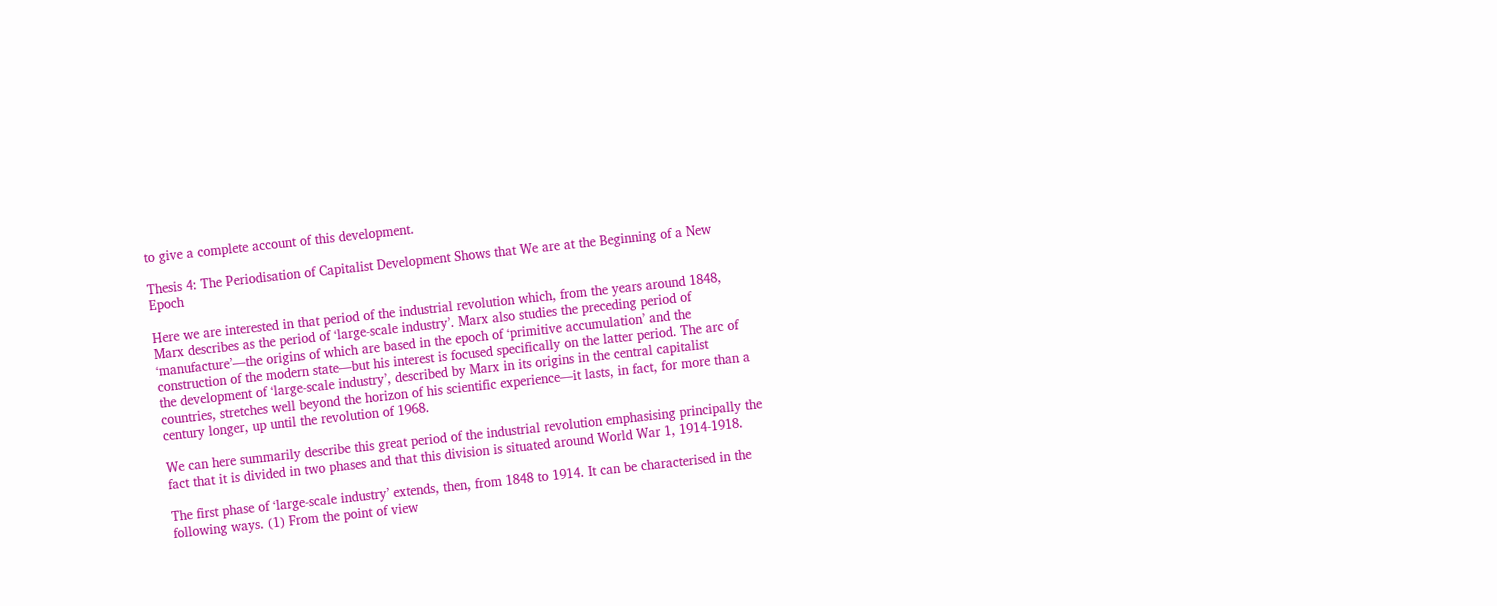to give a complete account of this development.

Thesis 4: The Periodisation of Capitalist Development Shows that We are at the Beginning of a New Epoch

Here we are interested in that period of the industrial revolution which, from the years around 1848, Marx describes as the period of ‘large-scale industry’. Marx also studies the preceding period of ‘manufacture’—the origins of which are based in the epoch of ‘primitive accumulation’ and the construction of the modern state—but his interest is focused specifically on the latter period. The arc of the development of ‘large-scale industry’, described by Marx in its origins in the central capitalist countries, stretches well beyond the horizon of his scientific experience—it lasts, in fact, for more than a century longer, up until the revolution of 1968.

We can here summarily describe this great period of the industrial revolution emphasising principally the fact that it is divided in two phases and that this division is situated around World War 1, 1914-1918.

The first phase of ‘large-scale industry’ extends, then, from 1848 to 1914. It can be characterised in the following ways. (1) From the point of view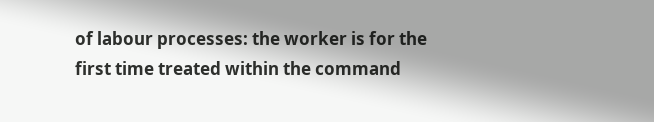of labour processes: the worker is for the first time treated within the command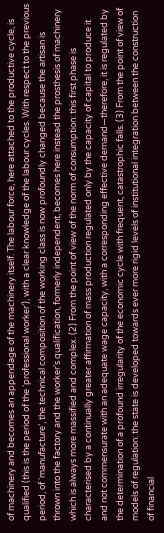of machinery and becomes an appendage of the machinery itself. The labour force, here attached to the productive cycle, is qualified (this is the period of the ‘professional worker’), with a clear knowledge of the labour cycles. With respect to the previous period, of ‘manufacture’, the technical composition of the working class is now profoundly changed because the artisan is thrown into the factory and the worker’s qualification, formerly independent, becomes here instead the prosthesis of machinery which is always more massified and complex. (2) From the point of view of the norm of consumption: this first phase is characterised by a continually greater affirmation of mass production regulated only by the capacity of capital to produce it and not commensurate with an adequate wage capacity, with a corresponding effective demand—therefore, it is regulated by the determination of a profound irregularity of the economic cycle with frequent, catastrophic falls. (3) From the point of view of models of regulation: the state is developed towards ever more rigid levels of institutional integration between the construction of financial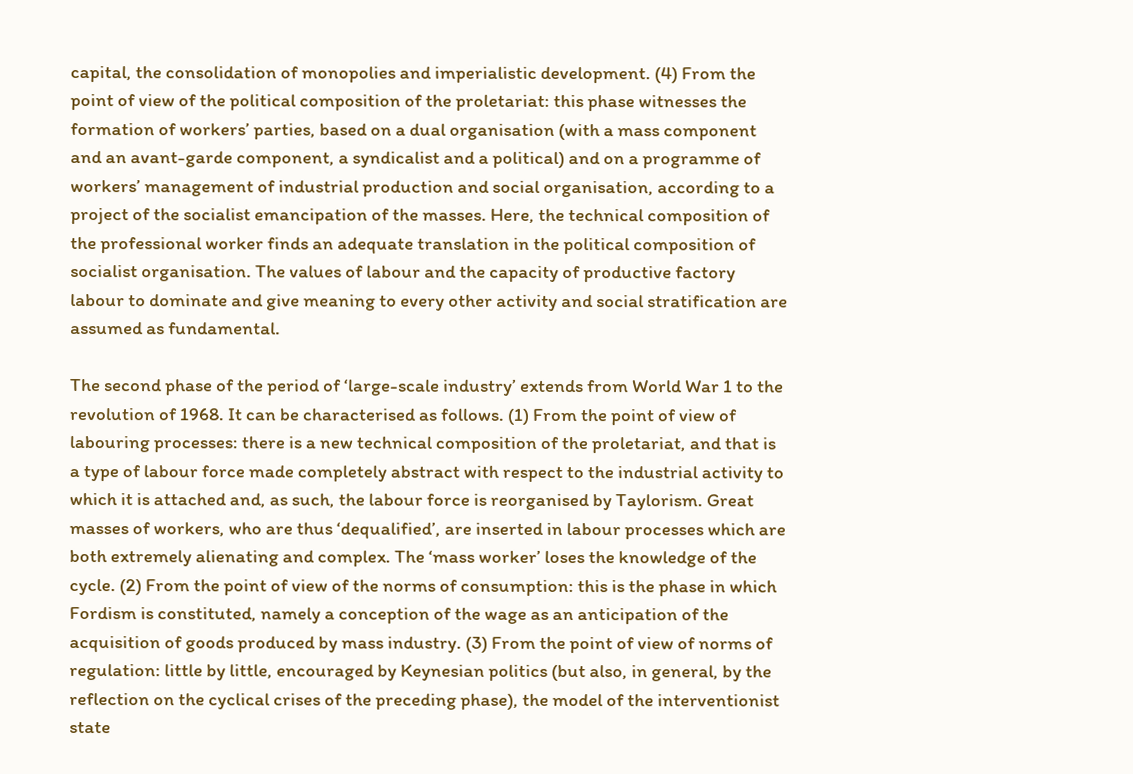capital, the consolidation of monopolies and imperialistic development. (4) From the point of view of the political composition of the proletariat: this phase witnesses the formation of workers’ parties, based on a dual organisation (with a mass component and an avant-garde component, a syndicalist and a political) and on a programme of workers’ management of industrial production and social organisation, according to a project of the socialist emancipation of the masses. Here, the technical composition of the professional worker finds an adequate translation in the political composition of socialist organisation. The values of labour and the capacity of productive factory labour to dominate and give meaning to every other activity and social stratification are assumed as fundamental.

The second phase of the period of ‘large-scale industry’ extends from World War 1 to the revolution of 1968. It can be characterised as follows. (1) From the point of view of labouring processes: there is a new technical composition of the proletariat, and that is a type of labour force made completely abstract with respect to the industrial activity to which it is attached and, as such, the labour force is reorganised by Taylorism. Great masses of workers, who are thus ‘dequalified’, are inserted in labour processes which are both extremely alienating and complex. The ‘mass worker’ loses the knowledge of the cycle. (2) From the point of view of the norms of consumption: this is the phase in which Fordism is constituted, namely a conception of the wage as an anticipation of the acquisition of goods produced by mass industry. (3) From the point of view of norms of regulation: little by little, encouraged by Keynesian politics (but also, in general, by the reflection on the cyclical crises of the preceding phase), the model of the interventionist state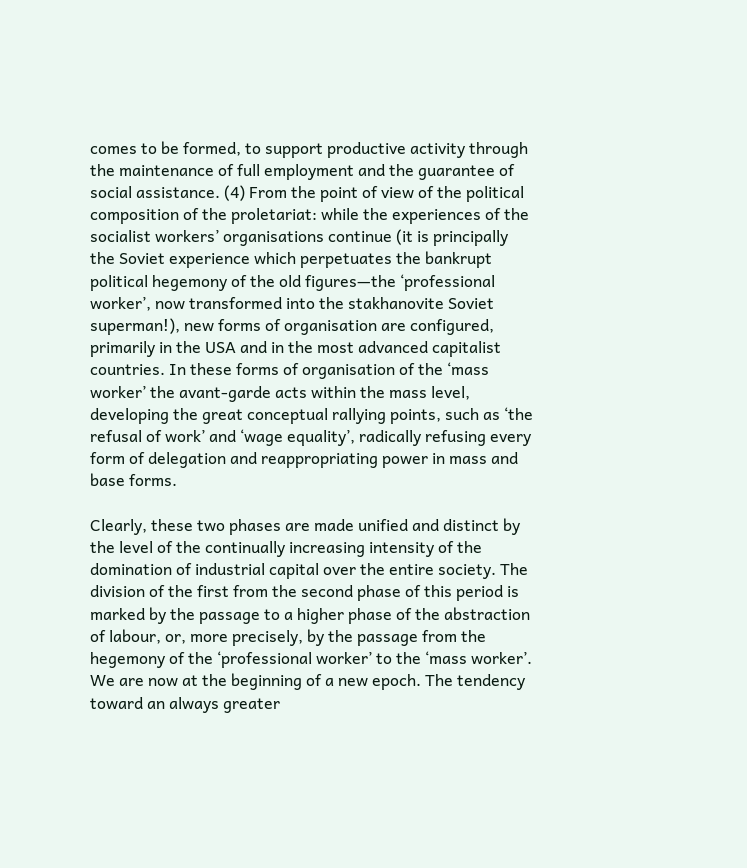comes to be formed, to support productive activity through the maintenance of full employment and the guarantee of social assistance. (4) From the point of view of the political composition of the proletariat: while the experiences of the socialist workers’ organisations continue (it is principally the Soviet experience which perpetuates the bankrupt political hegemony of the old figures—the ‘professional worker’, now transformed into the stakhanovite Soviet superman!), new forms of organisation are configured, primarily in the USA and in the most advanced capitalist countries. In these forms of organisation of the ‘mass worker’ the avant-garde acts within the mass level, developing the great conceptual rallying points, such as ‘the refusal of work’ and ‘wage equality’, radically refusing every form of delegation and reappropriating power in mass and base forms.

Clearly, these two phases are made unified and distinct by the level of the continually increasing intensity of the domination of industrial capital over the entire society. The division of the first from the second phase of this period is marked by the passage to a higher phase of the abstraction of labour, or, more precisely, by the passage from the hegemony of the ‘professional worker’ to the ‘mass worker’. We are now at the beginning of a new epoch. The tendency toward an always greater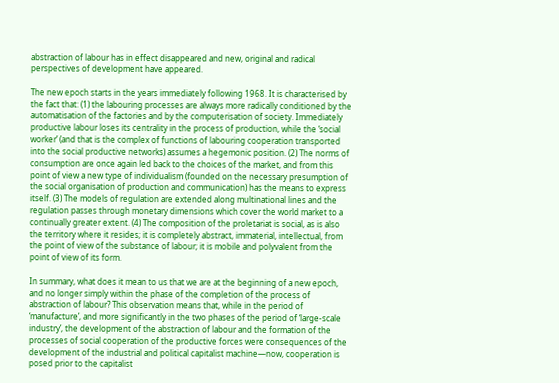abstraction of labour has in effect disappeared and new, original and radical perspectives of development have appeared.

The new epoch starts in the years immediately following 1968. It is characterised by the fact that: (1) the labouring processes are always more radically conditioned by the automatisation of the factories and by the computerisation of society. Immediately productive labour loses its centrality in the process of production, while the ‘social worker’ (and that is the complex of functions of labouring cooperation transported into the social productive networks) assumes a hegemonic position. (2) The norms of consumption are once again led back to the choices of the market, and from this point of view a new type of individualism (founded on the necessary presumption of the social organisation of production and communication) has the means to express itself. (3) The models of regulation are extended along multinational lines and the regulation passes through monetary dimensions which cover the world market to a continually greater extent. (4) The composition of the proletariat is social, as is also the territory where it resides; it is completely abstract, immaterial, intellectual, from the point of view of the substance of labour; it is mobile and polyvalent from the point of view of its form.

In summary, what does it mean to us that we are at the beginning of a new epoch, and no longer simply within the phase of the completion of the process of abstraction of labour? This observation means that, while in the period of ‘manufacture’, and more significantly in the two phases of the period of ‘large-scale industry’, the development of the abstraction of labour and the formation of the processes of social cooperation of the productive forces were consequences of the development of the industrial and political capitalist machine—now, cooperation is posed prior to the capitalist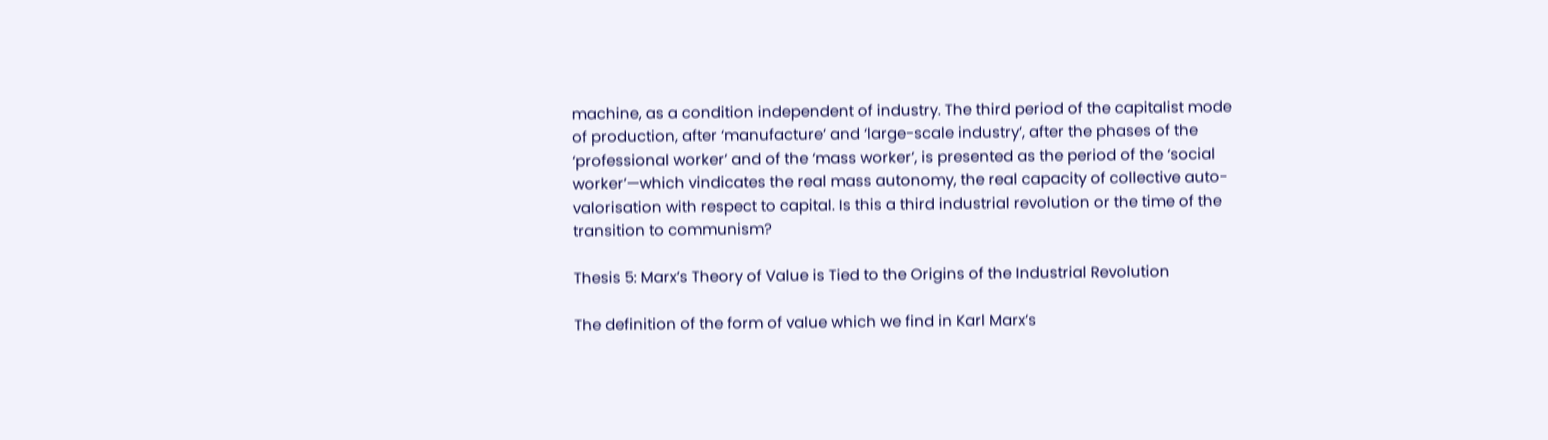machine, as a condition independent of industry. The third period of the capitalist mode of production, after ‘manufacture’ and ‘large-scale industry’, after the phases of the ‘professional worker’ and of the ‘mass worker’, is presented as the period of the ‘social worker’—which vindicates the real mass autonomy, the real capacity of collective auto-valorisation with respect to capital. Is this a third industrial revolution or the time of the transition to communism?

Thesis 5: Marx’s Theory of Value is Tied to the Origins of the Industrial Revolution

The definition of the form of value which we find in Karl Marx’s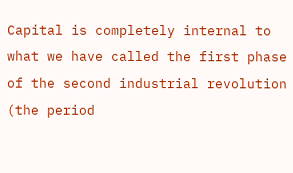Capital is completely internal to what we have called the first phase of the second industrial revolution (the period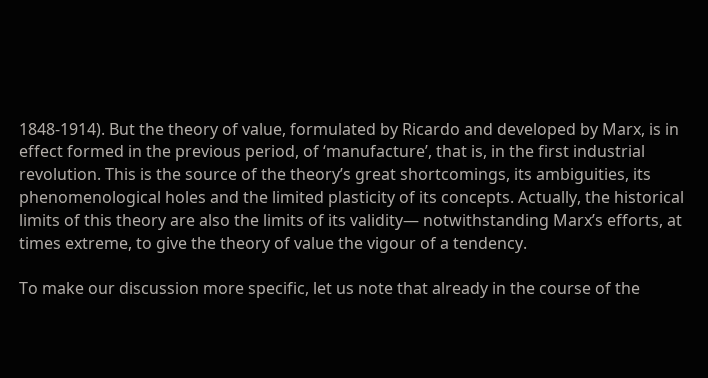1848-1914). But the theory of value, formulated by Ricardo and developed by Marx, is in effect formed in the previous period, of ‘manufacture’, that is, in the first industrial revolution. This is the source of the theory’s great shortcomings, its ambiguities, its phenomenological holes and the limited plasticity of its concepts. Actually, the historical limits of this theory are also the limits of its validity— notwithstanding Marx’s efforts, at times extreme, to give the theory of value the vigour of a tendency.

To make our discussion more specific, let us note that already in the course of the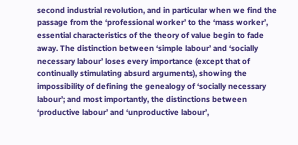second industrial revolution, and in particular when we find the passage from the ‘professional worker’ to the ‘mass worker’, essential characteristics of the theory of value begin to fade away. The distinction between ‘simple labour’ and ‘socially necessary labour’ loses every importance (except that of continually stimulating absurd arguments), showing the impossibility of defining the genealogy of ‘socially necessary labour’; and most importantly, the distinctions between ‘productive labour’ and ‘unproductive labour’,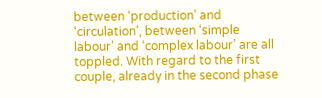between ‘production’ and ‘circulation’, between ‘simple labour’ and ‘complex labour’ are all toppled. With regard to the first couple, already in the second phase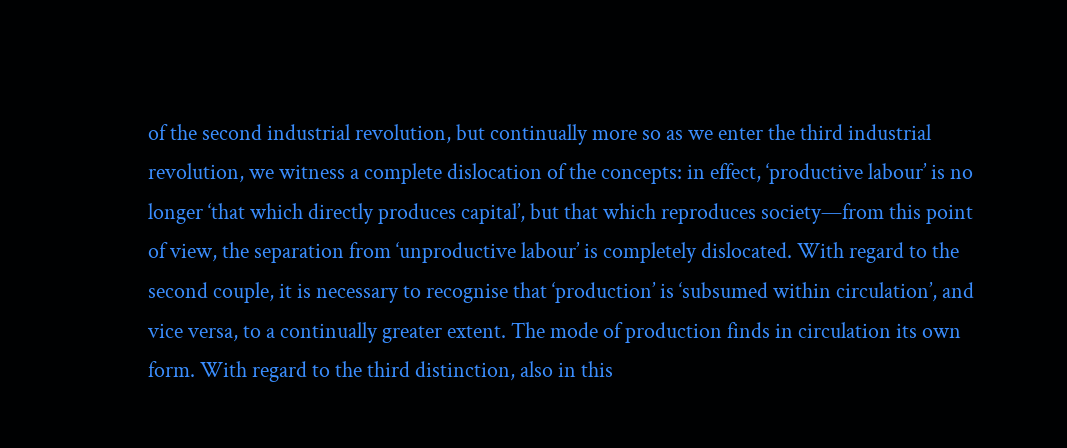of the second industrial revolution, but continually more so as we enter the third industrial revolution, we witness a complete dislocation of the concepts: in effect, ‘productive labour’ is no longer ‘that which directly produces capital’, but that which reproduces society—from this point of view, the separation from ‘unproductive labour’ is completely dislocated. With regard to the second couple, it is necessary to recognise that ‘production’ is ‘subsumed within circulation’, and vice versa, to a continually greater extent. The mode of production finds in circulation its own form. With regard to the third distinction, also in this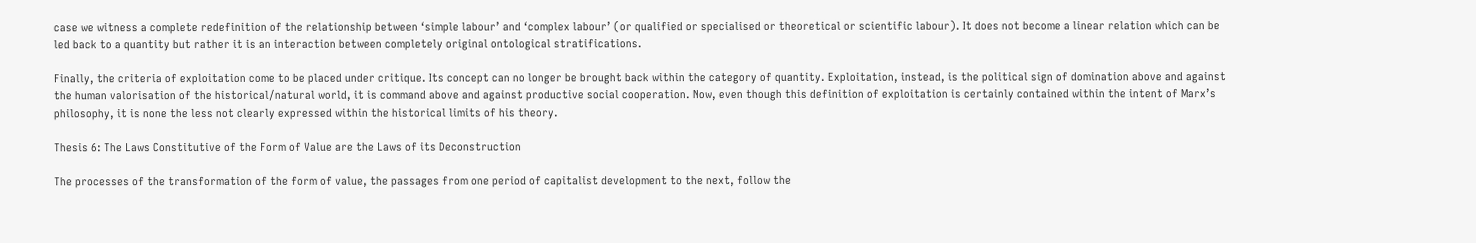case we witness a complete redefinition of the relationship between ‘simple labour’ and ‘complex labour’ (or qualified or specialised or theoretical or scientific labour). It does not become a linear relation which can be led back to a quantity but rather it is an interaction between completely original ontological stratifications.

Finally, the criteria of exploitation come to be placed under critique. Its concept can no longer be brought back within the category of quantity. Exploitation, instead, is the political sign of domination above and against the human valorisation of the historical/natural world, it is command above and against productive social cooperation. Now, even though this definition of exploitation is certainly contained within the intent of Marx’s philosophy, it is none the less not clearly expressed within the historical limits of his theory.

Thesis 6: The Laws Constitutive of the Form of Value are the Laws of its Deconstruction

The processes of the transformation of the form of value, the passages from one period of capitalist development to the next, follow the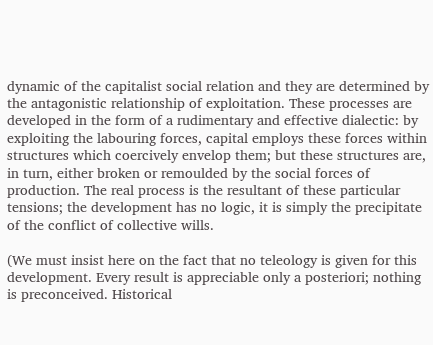dynamic of the capitalist social relation and they are determined by the antagonistic relationship of exploitation. These processes are developed in the form of a rudimentary and effective dialectic: by exploiting the labouring forces, capital employs these forces within structures which coercively envelop them; but these structures are, in turn, either broken or remoulded by the social forces of production. The real process is the resultant of these particular tensions; the development has no logic, it is simply the precipitate of the conflict of collective wills.

(We must insist here on the fact that no teleology is given for this development. Every result is appreciable only a posteriori; nothing is preconceived. Historical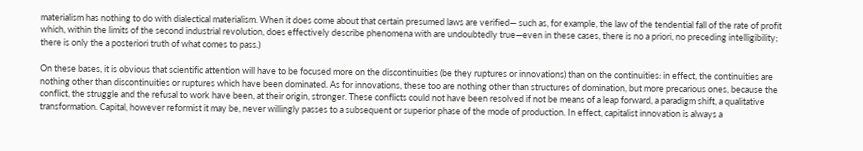materialism has nothing to do with dialectical materialism. When it does come about that certain presumed laws are verified— such as, for example, the law of the tendential fall of the rate of profit which, within the limits of the second industrial revolution, does effectively describe phenomena with are undoubtedly true—even in these cases, there is no a priori, no preceding intelligibility; there is only the a posteriori truth of what comes to pass.)

On these bases, it is obvious that scientific attention will have to be focused more on the discontinuities (be they ruptures or innovations) than on the continuities: in effect, the continuities are nothing other than discontinuities or ruptures which have been dominated. As for innovations, these too are nothing other than structures of domination, but more precarious ones, because the conflict, the struggle and the refusal to work have been, at their origin, stronger. These conflicts could not have been resolved if not be means of a leap forward, a paradigm shift, a qualitative transformation. Capital, however reformist it may be, never willingly passes to a subsequent or superior phase of the mode of production. In effect, capitalist innovation is always a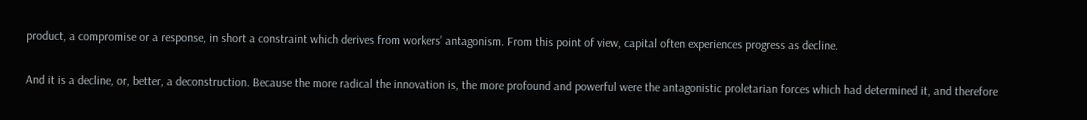product, a compromise or a response, in short a constraint which derives from workers’ antagonism. From this point of view, capital often experiences progress as decline.

And it is a decline, or, better, a deconstruction. Because the more radical the innovation is, the more profound and powerful were the antagonistic proletarian forces which had determined it, and therefore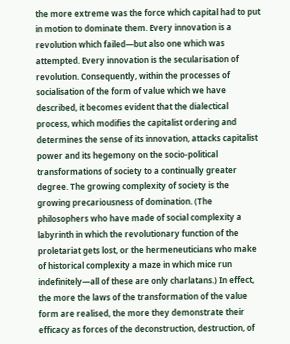the more extreme was the force which capital had to put in motion to dominate them. Every innovation is a revolution which failed—but also one which was attempted. Every innovation is the secularisation of revolution. Consequently, within the processes of socialisation of the form of value which we have described, it becomes evident that the dialectical process, which modifies the capitalist ordering and determines the sense of its innovation, attacks capitalist power and its hegemony on the socio-political transformations of society to a continually greater degree. The growing complexity of society is the growing precariousness of domination. (The philosophers who have made of social complexity a labyrinth in which the revolutionary function of the proletariat gets lost, or the hermeneuticians who make of historical complexity a maze in which mice run indefinitely—all of these are only charlatans.) In effect, the more the laws of the transformation of the value form are realised, the more they demonstrate their efficacy as forces of the deconstruction, destruction, of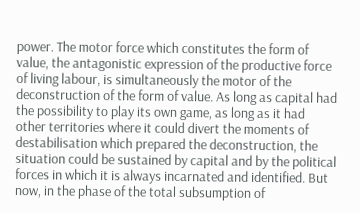power. The motor force which constitutes the form of value, the antagonistic expression of the productive force of living labour, is simultaneously the motor of the deconstruction of the form of value. As long as capital had the possibility to play its own game, as long as it had other territories where it could divert the moments of destabilisation which prepared the deconstruction, the situation could be sustained by capital and by the political forces in which it is always incarnated and identified. But now, in the phase of the total subsumption of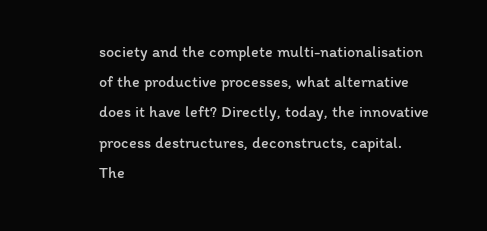society and the complete multi-nationalisation of the productive processes, what alternative does it have left? Directly, today, the innovative process destructures, deconstructs, capital. The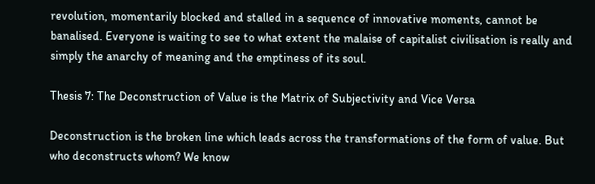revolution, momentarily blocked and stalled in a sequence of innovative moments, cannot be banalised. Everyone is waiting to see to what extent the malaise of capitalist civilisation is really and simply the anarchy of meaning and the emptiness of its soul.

Thesis 7: The Deconstruction of Value is the Matrix of Subjectivity and Vice Versa

Deconstruction is the broken line which leads across the transformations of the form of value. But who deconstructs whom? We know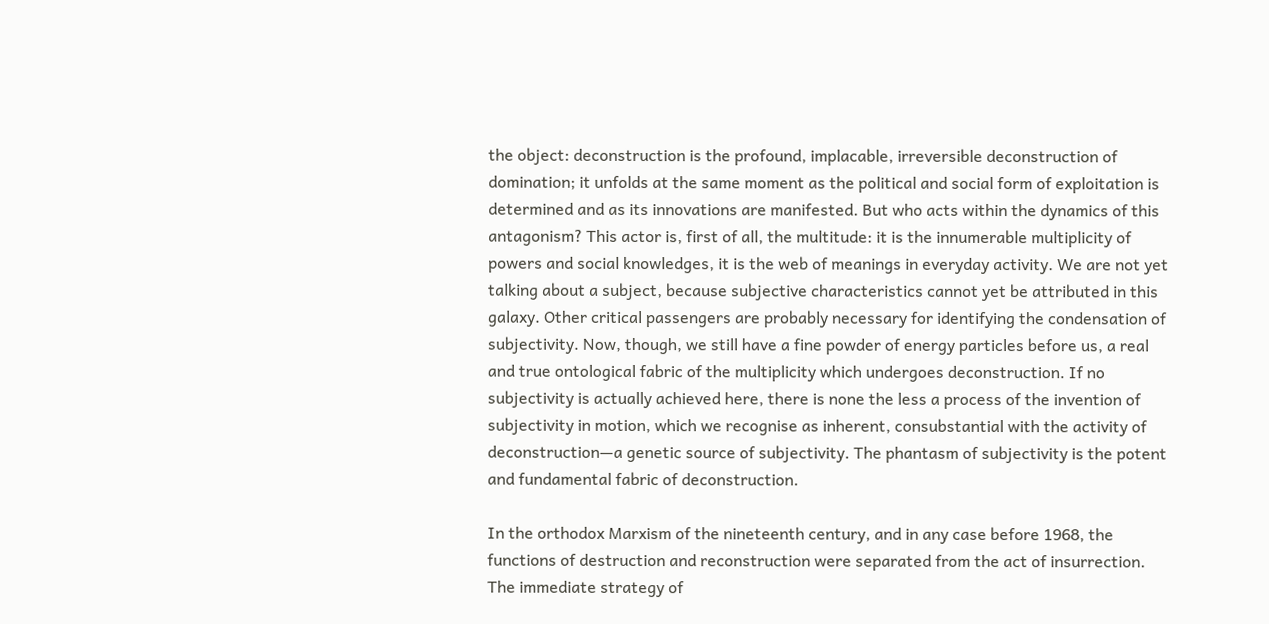the object: deconstruction is the profound, implacable, irreversible deconstruction of domination; it unfolds at the same moment as the political and social form of exploitation is determined and as its innovations are manifested. But who acts within the dynamics of this antagonism? This actor is, first of all, the multitude: it is the innumerable multiplicity of powers and social knowledges, it is the web of meanings in everyday activity. We are not yet talking about a subject, because subjective characteristics cannot yet be attributed in this galaxy. Other critical passengers are probably necessary for identifying the condensation of subjectivity. Now, though, we still have a fine powder of energy particles before us, a real and true ontological fabric of the multiplicity which undergoes deconstruction. If no subjectivity is actually achieved here, there is none the less a process of the invention of subjectivity in motion, which we recognise as inherent, consubstantial with the activity of deconstruction—a genetic source of subjectivity. The phantasm of subjectivity is the potent and fundamental fabric of deconstruction.

In the orthodox Marxism of the nineteenth century, and in any case before 1968, the functions of destruction and reconstruction were separated from the act of insurrection. The immediate strategy of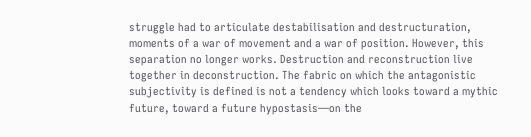struggle had to articulate destabilisation and destructuration, moments of a war of movement and a war of position. However, this separation no longer works. Destruction and reconstruction live together in deconstruction. The fabric on which the antagonistic subjectivity is defined is not a tendency which looks toward a mythic future, toward a future hypostasis—on the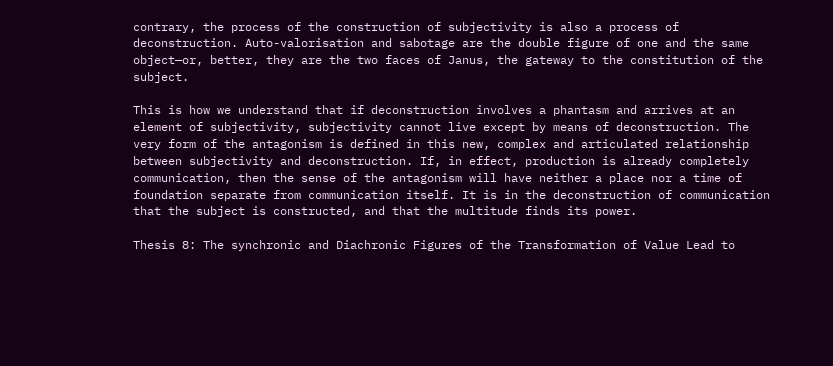contrary, the process of the construction of subjectivity is also a process of deconstruction. Auto-valorisation and sabotage are the double figure of one and the same object—or, better, they are the two faces of Janus, the gateway to the constitution of the subject.

This is how we understand that if deconstruction involves a phantasm and arrives at an element of subjectivity, subjectivity cannot live except by means of deconstruction. The very form of the antagonism is defined in this new, complex and articulated relationship between subjectivity and deconstruction. If, in effect, production is already completely communication, then the sense of the antagonism will have neither a place nor a time of foundation separate from communication itself. It is in the deconstruction of communication that the subject is constructed, and that the multitude finds its power.

Thesis 8: The synchronic and Diachronic Figures of the Transformation of Value Lead to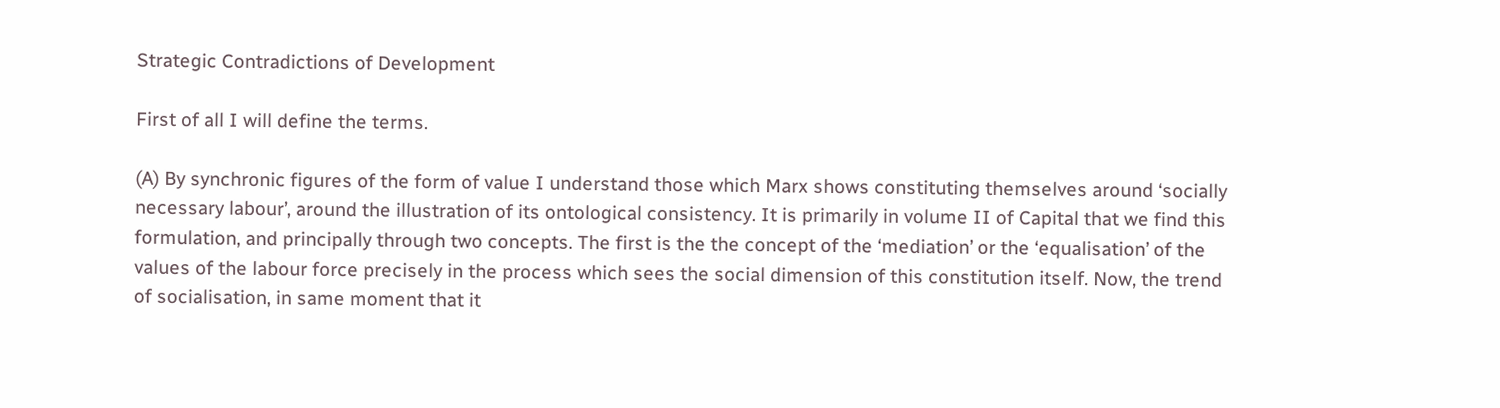Strategic Contradictions of Development

First of all I will define the terms.

(A) By synchronic figures of the form of value I understand those which Marx shows constituting themselves around ‘socially necessary labour’, around the illustration of its ontological consistency. It is primarily in volume II of Capital that we find this formulation, and principally through two concepts. The first is the the concept of the ‘mediation’ or the ‘equalisation’ of the values of the labour force precisely in the process which sees the social dimension of this constitution itself. Now, the trend of socialisation, in same moment that it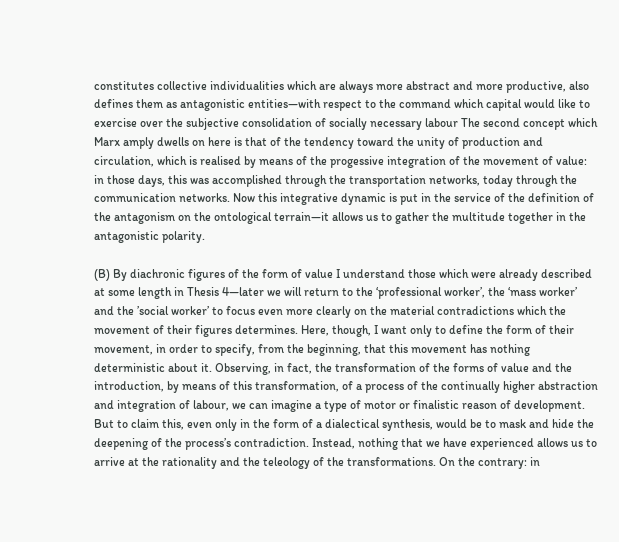constitutes collective individualities which are always more abstract and more productive, also defines them as antagonistic entities—with respect to the command which capital would like to exercise over the subjective consolidation of socially necessary labour The second concept which Marx amply dwells on here is that of the tendency toward the unity of production and circulation, which is realised by means of the progessive integration of the movement of value: in those days, this was accomplished through the transportation networks, today through the communication networks. Now this integrative dynamic is put in the service of the definition of the antagonism on the ontological terrain—it allows us to gather the multitude together in the antagonistic polarity.

(B) By diachronic figures of the form of value I understand those which were already described at some length in Thesis 4—later we will return to the ‘professional worker’, the ‘mass worker’ and the ’social worker’ to focus even more clearly on the material contradictions which the movement of their figures determines. Here, though, I want only to define the form of their movement, in order to specify, from the beginning, that this movement has nothing deterministic about it. Observing, in fact, the transformation of the forms of value and the introduction, by means of this transformation, of a process of the continually higher abstraction and integration of labour, we can imagine a type of motor or finalistic reason of development. But to claim this, even only in the form of a dialectical synthesis, would be to mask and hide the deepening of the process’s contradiction. Instead, nothing that we have experienced allows us to arrive at the rationality and the teleology of the transformations. On the contrary: in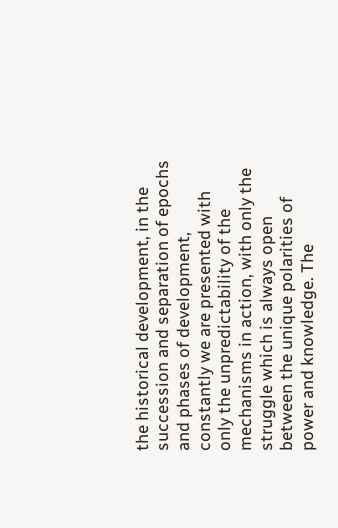the historical development, in the succession and separation of epochs and phases of development, constantly we are presented with only the unpredictability of the mechanisms in action, with only the struggle which is always open between the unique polarities of power and knowledge. The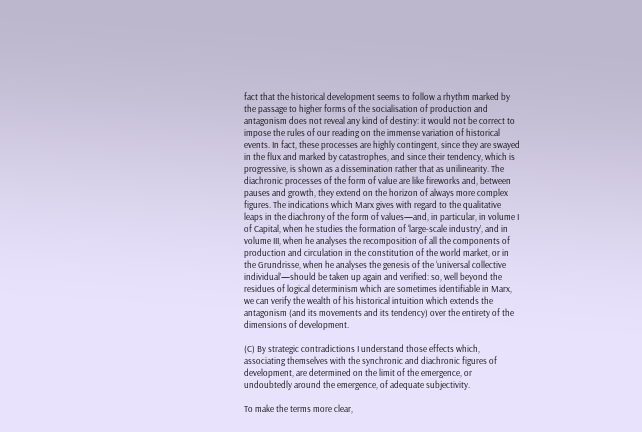fact that the historical development seems to follow a rhythm marked by the passage to higher forms of the socialisation of production and antagonism does not reveal any kind of destiny: it would not be correct to impose the rules of our reading on the immense variation of historical events. In fact, these processes are highly contingent, since they are swayed in the flux and marked by catastrophes, and since their tendency, which is progressive, is shown as a dissemination rather that as unilinearity. The diachronic processes of the form of value are like fireworks and, between pauses and growth, they extend on the horizon of always more complex figures. The indications which Marx gives with regard to the qualitative leaps in the diachrony of the form of values—and, in particular, in volume I of Capital, when he studies the formation of ‘large-scale industry’, and in volume III, when he analyses the recomposition of all the components of production and circulation in the constitution of the world market, or in the Grundrisse, when he analyses the genesis of the ‘universal collective individual’—should be taken up again and verified: so, well beyond the residues of logical determinism which are sometimes identifiable in Marx, we can verify the wealth of his historical intuition which extends the antagonism (and its movements and its tendency) over the entirety of the dimensions of development.

(C) By strategic contradictions I understand those effects which, associating themselves with the synchronic and diachronic figures of development, are determined on the limit of the emergence, or undoubtedly around the emergence, of adequate subjectivity.

To make the terms more clear,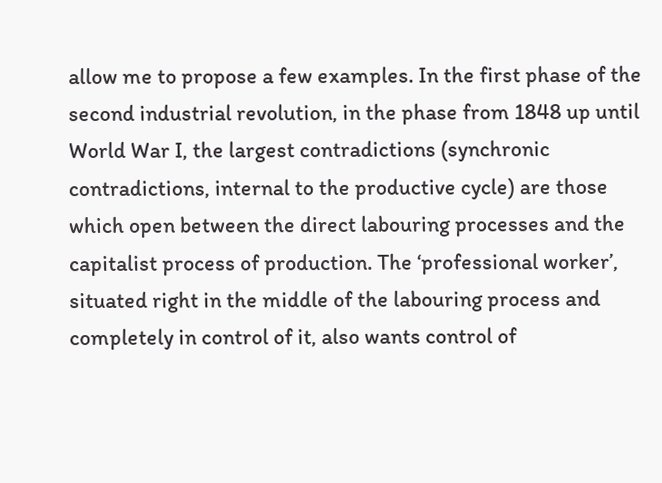allow me to propose a few examples. In the first phase of the second industrial revolution, in the phase from 1848 up until World War I, the largest contradictions (synchronic contradictions, internal to the productive cycle) are those which open between the direct labouring processes and the capitalist process of production. The ‘professional worker’, situated right in the middle of the labouring process and completely in control of it, also wants control of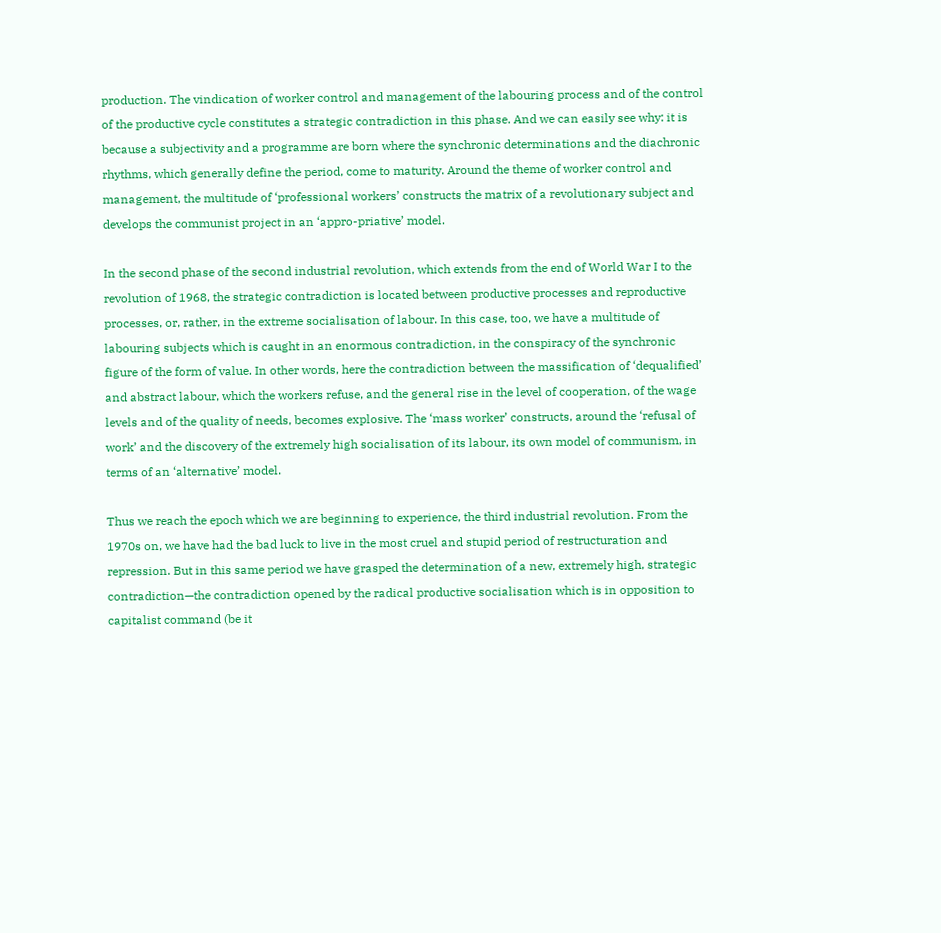production. The vindication of worker control and management of the labouring process and of the control of the productive cycle constitutes a strategic contradiction in this phase. And we can easily see why: it is because a subjectivity and a programme are born where the synchronic determinations and the diachronic rhythms, which generally define the period, come to maturity. Around the theme of worker control and management, the multitude of ‘professional workers’ constructs the matrix of a revolutionary subject and develops the communist project in an ‘appro-priative’ model.

In the second phase of the second industrial revolution, which extends from the end of World War I to the revolution of 1968, the strategic contradiction is located between productive processes and reproductive processes, or, rather, in the extreme socialisation of labour. In this case, too, we have a multitude of labouring subjects which is caught in an enormous contradiction, in the conspiracy of the synchronic figure of the form of value. In other words, here the contradiction between the massification of ‘dequalified’ and abstract labour, which the workers refuse, and the general rise in the level of cooperation, of the wage levels and of the quality of needs, becomes explosive. The ‘mass worker’ constructs, around the ‘refusal of work’ and the discovery of the extremely high socialisation of its labour, its own model of communism, in terms of an ‘alternative’ model.

Thus we reach the epoch which we are beginning to experience, the third industrial revolution. From the 1970s on, we have had the bad luck to live in the most cruel and stupid period of restructuration and repression. But in this same period we have grasped the determination of a new, extremely high, strategic contradiction—the contradiction opened by the radical productive socialisation which is in opposition to capitalist command (be it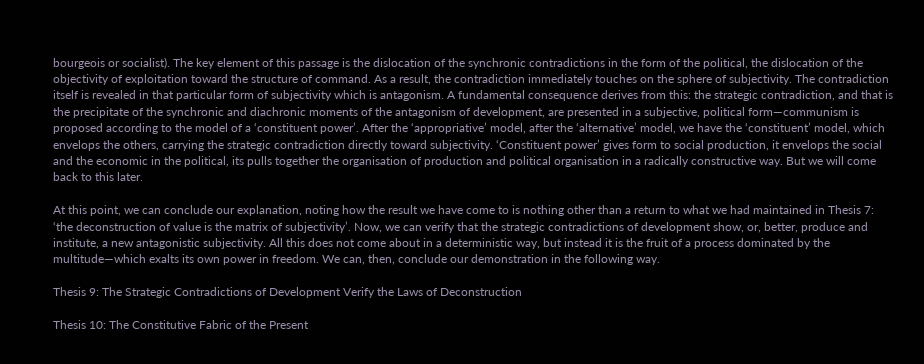bourgeois or socialist). The key element of this passage is the dislocation of the synchronic contradictions in the form of the political, the dislocation of the objectivity of exploitation toward the structure of command. As a result, the contradiction immediately touches on the sphere of subjectivity. The contradiction itself is revealed in that particular form of subjectivity which is antagonism. A fundamental consequence derives from this: the strategic contradiction, and that is the precipitate of the synchronic and diachronic moments of the antagonism of development, are presented in a subjective, political form—communism is proposed according to the model of a ‘constituent power’. After the ‘appropriative’ model, after the ‘alternative’ model, we have the ‘constituent’ model, which envelops the others, carrying the strategic contradiction directly toward subjectivity. ‘Constituent power’ gives form to social production, it envelops the social and the economic in the political, its pulls together the organisation of production and political organisation in a radically constructive way. But we will come back to this later.

At this point, we can conclude our explanation, noting how the result we have come to is nothing other than a return to what we had maintained in Thesis 7: ‘the deconstruction of value is the matrix of subjectivity’. Now, we can verify that the strategic contradictions of development show, or, better, produce and institute, a new antagonistic subjectivity. All this does not come about in a deterministic way, but instead it is the fruit of a process dominated by the multitude—which exalts its own power in freedom. We can, then, conclude our demonstration in the following way.

Thesis 9: The Strategic Contradictions of Development Verify the Laws of Deconstruction

Thesis 10: The Constitutive Fabric of the Present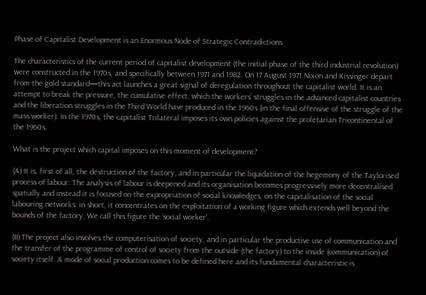Phase of Capitalist Development is an Enormous Node of Strategic Contradictions

The characteristics of the current period of capitalist development (the initial phase of the third industrial revolution) were constructed in the 1970s, and specifically between 1971 and 1982. On 17 August 1971 Nixon and Kissinger depart from the gold standard—this act launches a great signal of deregulation throughout the capitalist world. It is an attempt to break the pressure, the cumulative effect, which the workers’ struggles in the advanced capitalist countries and the liberation struggles in the Third World have produced in the 1960s (in the final offensive of the struggle of the mass worker). In the 1970s, the capitalist Trilateral imposes its own policies against the proletarian Tricontinental of the 1960s.

What is the project which capital imposes on this moment of development?

(A) It is, first of all, the destruction of the factory, and in particular the liquidation of the hegemony of the Taylorised process of labour. The analysis of labour is deepened and its organisation becomes progressively more decentralised spatially and instead it is focused on the expropriation of social knowledges, on the capitalisation of the social labouring networks: in short, it concentrates on the exploitation of a working figure which extends well beyond the bounds of the factory. We call this figure the ‘social worker’.

(B) The project also involves the computerisation of society, and in particular the productive use of communication and the transfer of the programme of control of society from the outside (the factory) to the inside (communication) of society itself. A mode of social production comes to be defined here and its fundamental characteristic is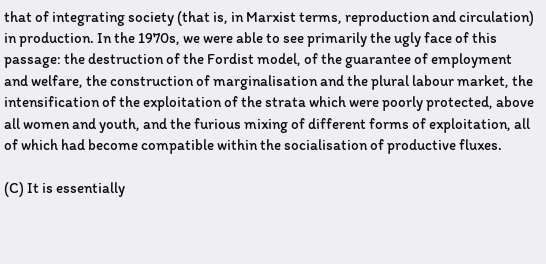that of integrating society (that is, in Marxist terms, reproduction and circulation) in production. In the 1970s, we were able to see primarily the ugly face of this passage: the destruction of the Fordist model, of the guarantee of employment and welfare, the construction of marginalisation and the plural labour market, the intensification of the exploitation of the strata which were poorly protected, above all women and youth, and the furious mixing of different forms of exploitation, all of which had become compatible within the socialisation of productive fluxes.

(C) It is essentially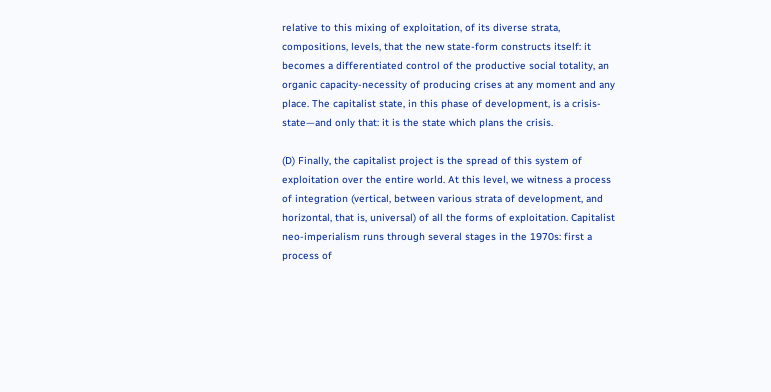relative to this mixing of exploitation, of its diverse strata, compositions, levels, that the new state-form constructs itself: it becomes a differentiated control of the productive social totality, an organic capacity-necessity of producing crises at any moment and any place. The capitalist state, in this phase of development, is a crisis-state—and only that: it is the state which plans the crisis.

(D) Finally, the capitalist project is the spread of this system of exploitation over the entire world. At this level, we witness a process of integration (vertical, between various strata of development, and horizontal, that is, universal) of all the forms of exploitation. Capitalist neo-imperialism runs through several stages in the 1970s: first a process of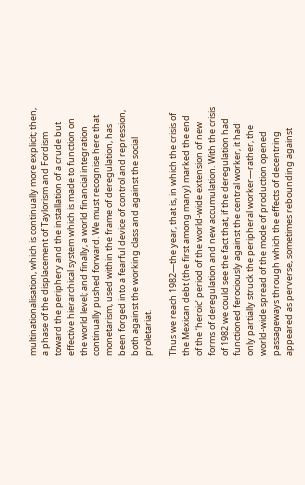multinationalisation, which is continually more explicit; then, a phase of the displacement of Taylorism and Fordism toward the periphery and the installation of a crude but effective hierarchical system which is made to function on the world level; and finally, a world financial integration continually pushed forward. We must recognise here that monetarism, used within the frame of deregulation, has been forged into a fearful device of control and repression, both against the working class and against the social proletariat.

Thus we reach 1982—the year, that is, in which the crisis of the Mexican debt (the first among many) marked the end of the ‘heroic’ period of the world-wide extension of new forms of deregulation and new accumulation. With the crisis of 1982 we could see the fact that, if the deregulation had functioned ferociously against the central worker, it had only partially struck the peripheral worker—rather, the world-wide spread of the mode of production opened passageways through which the effects of decentring appeared as perverse, sometimes rebounding against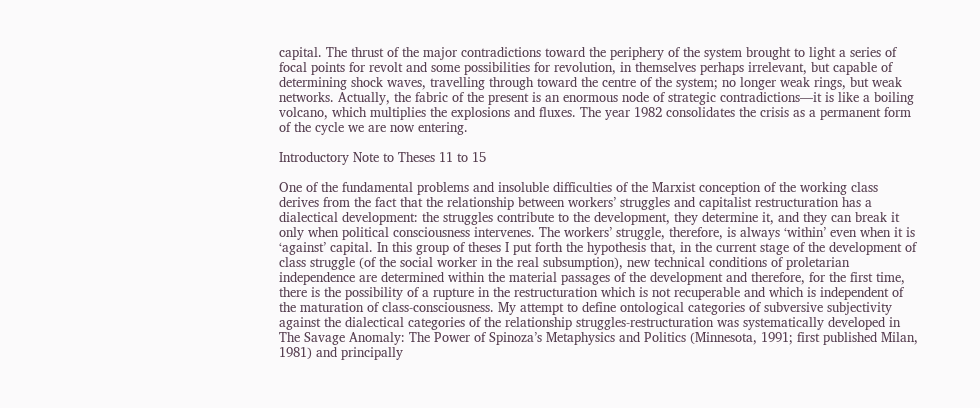capital. The thrust of the major contradictions toward the periphery of the system brought to light a series of focal points for revolt and some possibilities for revolution, in themselves perhaps irrelevant, but capable of determining shock waves, travelling through toward the centre of the system; no longer weak rings, but weak networks. Actually, the fabric of the present is an enormous node of strategic contradictions—it is like a boiling volcano, which multiplies the explosions and fluxes. The year 1982 consolidates the crisis as a permanent form of the cycle we are now entering.

Introductory Note to Theses 11 to 15

One of the fundamental problems and insoluble difficulties of the Marxist conception of the working class derives from the fact that the relationship between workers’ struggles and capitalist restructuration has a dialectical development: the struggles contribute to the development, they determine it, and they can break it only when political consciousness intervenes. The workers’ struggle, therefore, is always ‘within’ even when it is ‘against’ capital. In this group of theses I put forth the hypothesis that, in the current stage of the development of class struggle (of the social worker in the real subsumption), new technical conditions of proletarian independence are determined within the material passages of the development and therefore, for the first time, there is the possibility of a rupture in the restructuration which is not recuperable and which is independent of the maturation of class-consciousness. My attempt to define ontological categories of subversive subjectivity against the dialectical categories of the relationship struggles-restructuration was systematically developed in The Savage Anomaly: The Power of Spinoza’s Metaphysics and Politics (Minnesota, 1991; first published Milan, 1981) and principally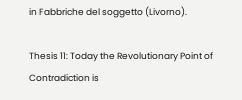in Fabbriche del soggetto (Livorno).

Thesis 11: Today the Revolutionary Point of Contradiction is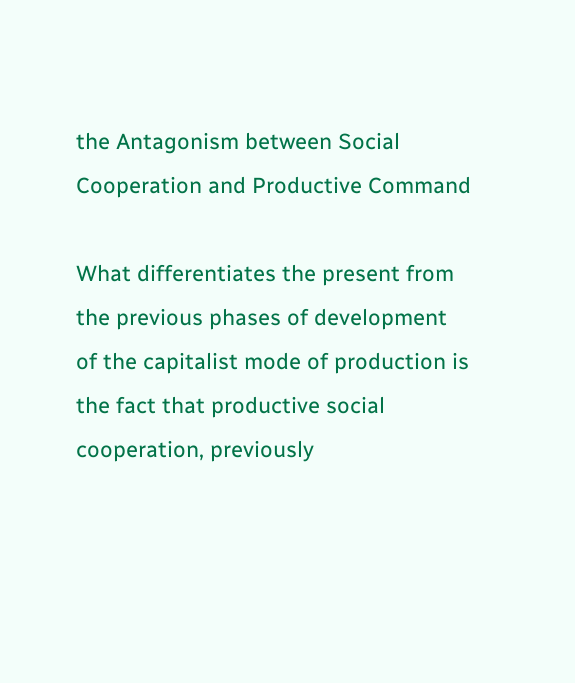the Antagonism between Social Cooperation and Productive Command

What differentiates the present from the previous phases of development of the capitalist mode of production is the fact that productive social cooperation, previously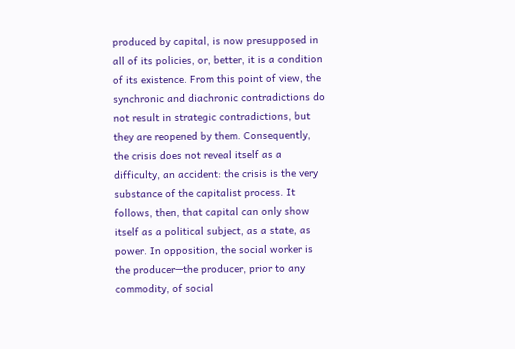produced by capital, is now presupposed in all of its policies, or, better, it is a condition of its existence. From this point of view, the synchronic and diachronic contradictions do not result in strategic contradictions, but they are reopened by them. Consequently, the crisis does not reveal itself as a difficulty, an accident: the crisis is the very substance of the capitalist process. It follows, then, that capital can only show itself as a political subject, as a state, as power. In opposition, the social worker is the producer—the producer, prior to any commodity, of social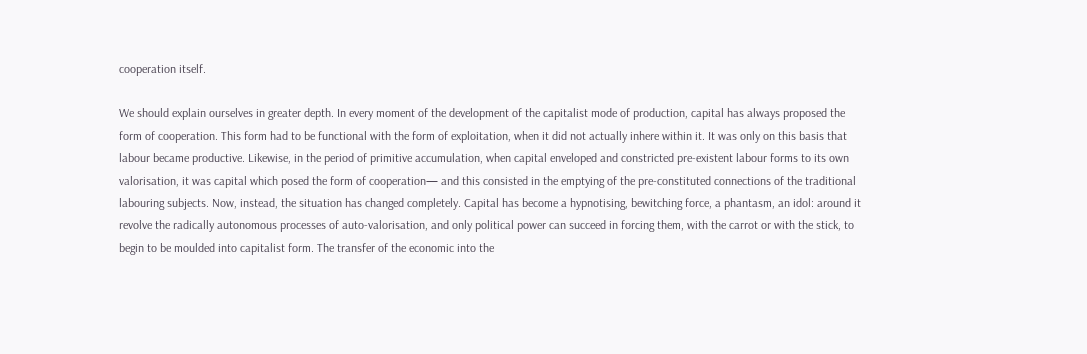cooperation itself.

We should explain ourselves in greater depth. In every moment of the development of the capitalist mode of production, capital has always proposed the form of cooperation. This form had to be functional with the form of exploitation, when it did not actually inhere within it. It was only on this basis that labour became productive. Likewise, in the period of primitive accumulation, when capital enveloped and constricted pre-existent labour forms to its own valorisation, it was capital which posed the form of cooperation— and this consisted in the emptying of the pre-constituted connections of the traditional labouring subjects. Now, instead, the situation has changed completely. Capital has become a hypnotising, bewitching force, a phantasm, an idol: around it revolve the radically autonomous processes of auto-valorisation, and only political power can succeed in forcing them, with the carrot or with the stick, to begin to be moulded into capitalist form. The transfer of the economic into the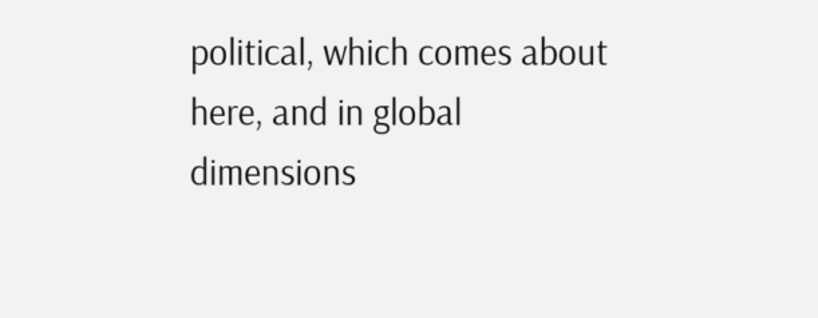political, which comes about here, and in global dimensions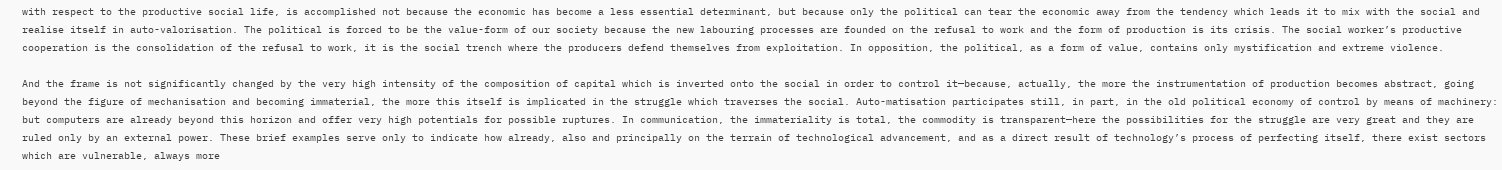with respect to the productive social life, is accomplished not because the economic has become a less essential determinant, but because only the political can tear the economic away from the tendency which leads it to mix with the social and realise itself in auto-valorisation. The political is forced to be the value-form of our society because the new labouring processes are founded on the refusal to work and the form of production is its crisis. The social worker’s productive cooperation is the consolidation of the refusal to work, it is the social trench where the producers defend themselves from exploitation. In opposition, the political, as a form of value, contains only mystification and extreme violence.

And the frame is not significantly changed by the very high intensity of the composition of capital which is inverted onto the social in order to control it—because, actually, the more the instrumentation of production becomes abstract, going beyond the figure of mechanisation and becoming immaterial, the more this itself is implicated in the struggle which traverses the social. Auto-matisation participates still, in part, in the old political economy of control by means of machinery: but computers are already beyond this horizon and offer very high potentials for possible ruptures. In communication, the immateriality is total, the commodity is transparent—here the possibilities for the struggle are very great and they are ruled only by an external power. These brief examples serve only to indicate how already, also and principally on the terrain of technological advancement, and as a direct result of technology’s process of perfecting itself, there exist sectors which are vulnerable, always more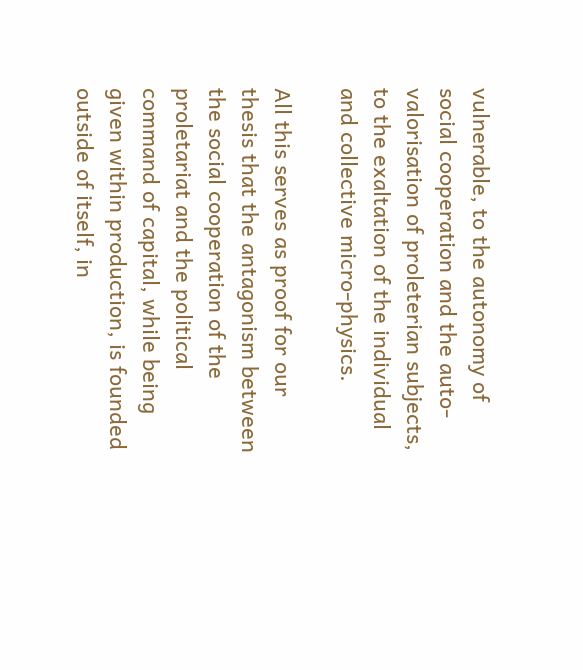vulnerable, to the autonomy of social cooperation and the auto-valorisation of proleterian subjects, to the exaltation of the individual and collective micro-physics.

All this serves as proof for our thesis that the antagonism between the social cooperation of the proletariat and the political command of capital, while being given within production, is founded outside of itself, in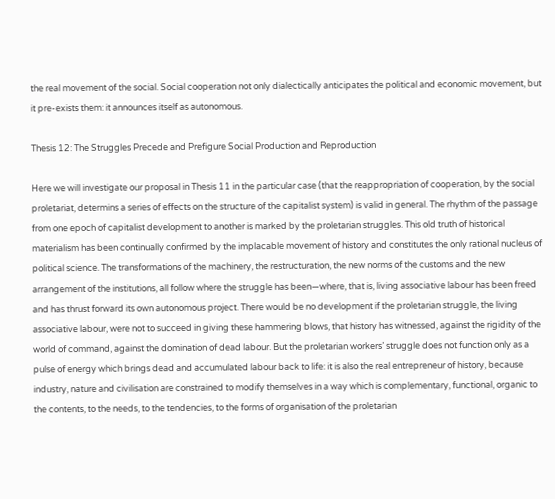the real movement of the social. Social cooperation not only dialectically anticipates the political and economic movement, but it pre-exists them: it announces itself as autonomous.

Thesis 12: The Struggles Precede and Prefigure Social Production and Reproduction

Here we will investigate our proposal in Thesis 11 in the particular case (that the reappropriation of cooperation, by the social proletariat, determins a series of effects on the structure of the capitalist system) is valid in general. The rhythm of the passage from one epoch of capitalist development to another is marked by the proletarian struggles. This old truth of historical materialism has been continually confirmed by the implacable movement of history and constitutes the only rational nucleus of political science. The transformations of the machinery, the restructuration, the new norms of the customs and the new arrangement of the institutions, all follow where the struggle has been—where, that is, living associative labour has been freed and has thrust forward its own autonomous project. There would be no development if the proletarian struggle, the living associative labour, were not to succeed in giving these hammering blows, that history has witnessed, against the rigidity of the world of command, against the domination of dead labour. But the proletarian workers’ struggle does not function only as a pulse of energy which brings dead and accumulated labour back to life: it is also the real entrepreneur of history, because industry, nature and civilisation are constrained to modify themselves in a way which is complementary, functional, organic to the contents, to the needs, to the tendencies, to the forms of organisation of the proletarian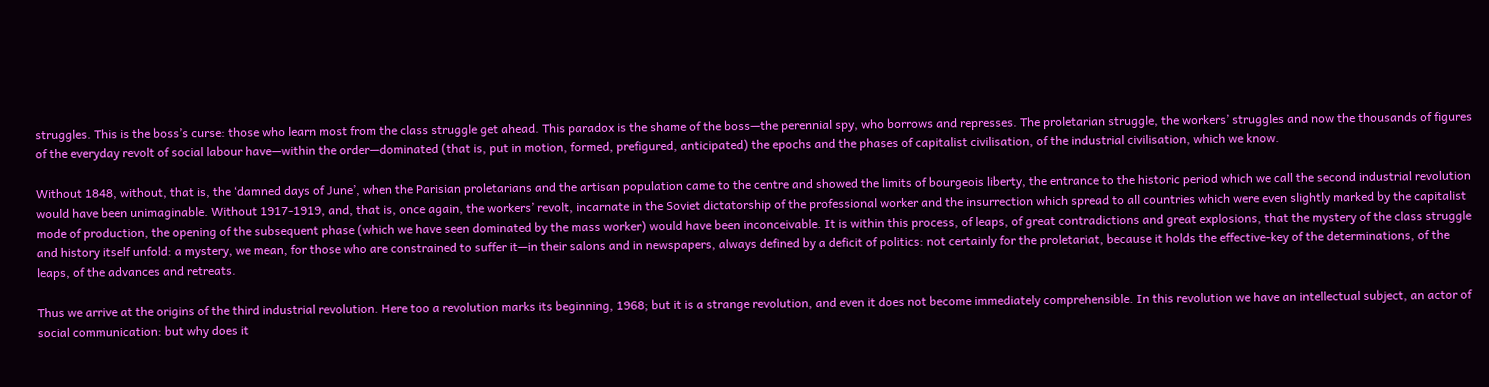struggles. This is the boss’s curse: those who learn most from the class struggle get ahead. This paradox is the shame of the boss—the perennial spy, who borrows and represses. The proletarian struggle, the workers’ struggles and now the thousands of figures of the everyday revolt of social labour have—within the order—dominated (that is, put in motion, formed, prefigured, anticipated) the epochs and the phases of capitalist civilisation, of the industrial civilisation, which we know.

Without 1848, without, that is, the ‘damned days of June’, when the Parisian proletarians and the artisan population came to the centre and showed the limits of bourgeois liberty, the entrance to the historic period which we call the second industrial revolution would have been unimaginable. Without 1917-1919, and, that is, once again, the workers’ revolt, incarnate in the Soviet dictatorship of the professional worker and the insurrection which spread to all countries which were even slightly marked by the capitalist mode of production, the opening of the subsequent phase (which we have seen dominated by the mass worker) would have been inconceivable. It is within this process, of leaps, of great contradictions and great explosions, that the mystery of the class struggle and history itself unfold: a mystery, we mean, for those who are constrained to suffer it—in their salons and in newspapers, always defined by a deficit of politics: not certainly for the proletariat, because it holds the effective-key of the determinations, of the leaps, of the advances and retreats.

Thus we arrive at the origins of the third industrial revolution. Here too a revolution marks its beginning, 1968; but it is a strange revolution, and even it does not become immediately comprehensible. In this revolution we have an intellectual subject, an actor of social communication: but why does it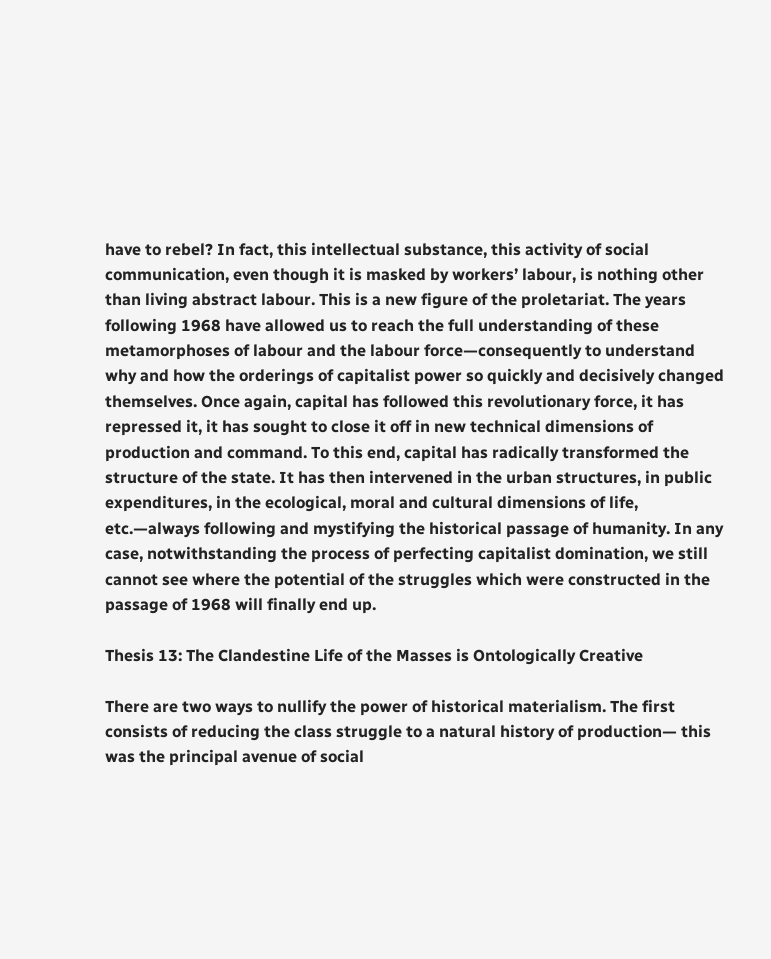have to rebel? In fact, this intellectual substance, this activity of social communication, even though it is masked by workers’ labour, is nothing other than living abstract labour. This is a new figure of the proletariat. The years following 1968 have allowed us to reach the full understanding of these metamorphoses of labour and the labour force—consequently to understand why and how the orderings of capitalist power so quickly and decisively changed themselves. Once again, capital has followed this revolutionary force, it has repressed it, it has sought to close it off in new technical dimensions of production and command. To this end, capital has radically transformed the structure of the state. It has then intervened in the urban structures, in public expenditures, in the ecological, moral and cultural dimensions of life, etc.—always following and mystifying the historical passage of humanity. In any case, notwithstanding the process of perfecting capitalist domination, we still cannot see where the potential of the struggles which were constructed in the passage of 1968 will finally end up.

Thesis 13: The Clandestine Life of the Masses is Ontologically Creative

There are two ways to nullify the power of historical materialism. The first consists of reducing the class struggle to a natural history of production— this was the principal avenue of social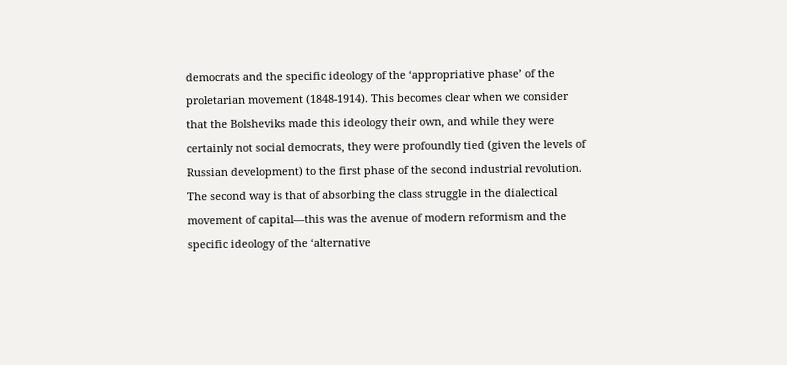democrats and the specific ideology of the ‘appropriative phase’ of the proletarian movement (1848-1914). This becomes clear when we consider that the Bolsheviks made this ideology their own, and while they were certainly not social democrats, they were profoundly tied (given the levels of Russian development) to the first phase of the second industrial revolution. The second way is that of absorbing the class struggle in the dialectical movement of capital—this was the avenue of modern reformism and the specific ideology of the ‘alternative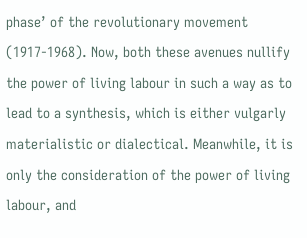phase’ of the revolutionary movement (1917-1968). Now, both these avenues nullify the power of living labour in such a way as to lead to a synthesis, which is either vulgarly materialistic or dialectical. Meanwhile, it is only the consideration of the power of living labour, and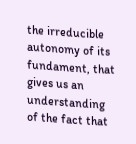the irreducible autonomy of its fundament, that gives us an understanding of the fact that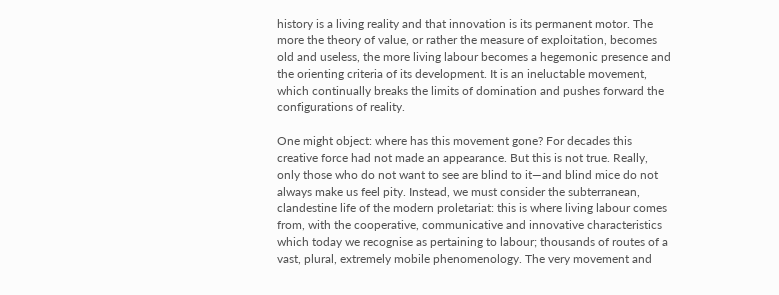history is a living reality and that innovation is its permanent motor. The more the theory of value, or rather the measure of exploitation, becomes old and useless, the more living labour becomes a hegemonic presence and the orienting criteria of its development. It is an ineluctable movement, which continually breaks the limits of domination and pushes forward the configurations of reality.

One might object: where has this movement gone? For decades this creative force had not made an appearance. But this is not true. Really, only those who do not want to see are blind to it—and blind mice do not always make us feel pity. Instead, we must consider the subterranean, clandestine life of the modern proletariat: this is where living labour comes from, with the cooperative, communicative and innovative characteristics which today we recognise as pertaining to labour; thousands of routes of a vast, plural, extremely mobile phenomenology. The very movement and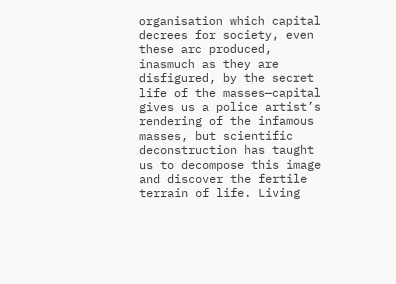organisation which capital decrees for society, even these arc produced, inasmuch as they are disfigured, by the secret life of the masses—capital gives us a police artist’s rendering of the infamous masses, but scientific deconstruction has taught us to decompose this image and discover the fertile terrain of life. Living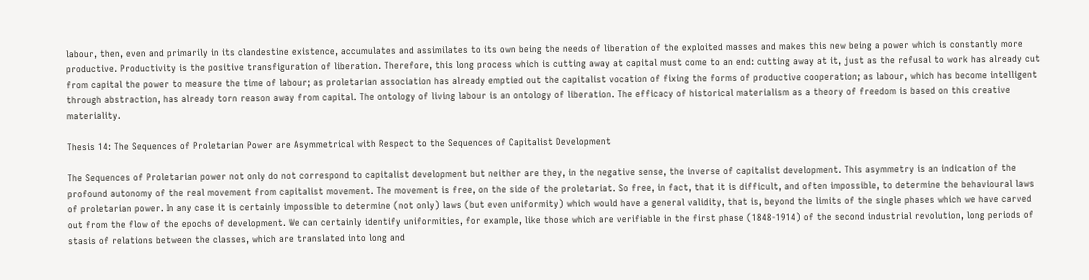labour, then, even and primarily in its clandestine existence, accumulates and assimilates to its own being the needs of liberation of the exploited masses and makes this new being a power which is constantly more productive. Productivity is the positive transfiguration of liberation. Therefore, this long process which is cutting away at capital must come to an end: cutting away at it, just as the refusal to work has already cut from capital the power to measure the time of labour; as proletarian association has already emptied out the capitalist vocation of fixing the forms of productive cooperation; as labour, which has become intelligent through abstraction, has already torn reason away from capital. The ontology of living labour is an ontology of liberation. The efficacy of historical materialism as a theory of freedom is based on this creative materiality.

Thesis 14: The Sequences of Proletarian Power are Asymmetrical with Respect to the Sequences of Capitalist Development

The Sequences of Proletarian power not only do not correspond to capitalist development but neither are they, in the negative sense, the inverse of capitalist development. This asymmetry is an indication of the profound autonomy of the real movement from capitalist movement. The movement is free, on the side of the proletariat. So free, in fact, that it is difficult, and often impossible, to determine the behavioural laws of proletarian power. In any case it is certainly impossible to determine (not only) laws (but even uniformity) which would have a general validity, that is, beyond the limits of the single phases which we have carved out from the flow of the epochs of development. We can certainly identify uniformities, for example, like those which are verifiable in the first phase (1848-1914) of the second industrial revolution, long periods of stasis of relations between the classes, which are translated into long and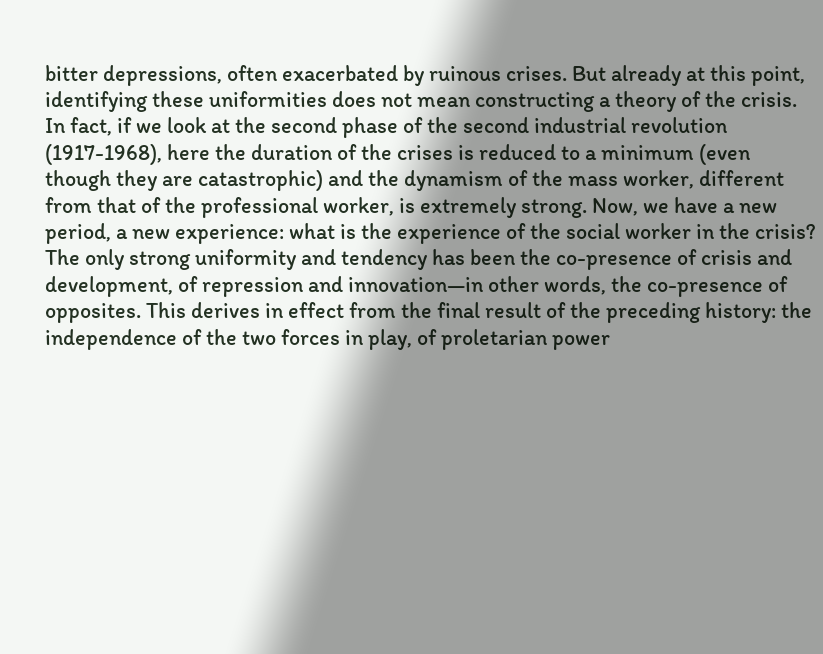bitter depressions, often exacerbated by ruinous crises. But already at this point, identifying these uniformities does not mean constructing a theory of the crisis. In fact, if we look at the second phase of the second industrial revolution (1917-1968), here the duration of the crises is reduced to a minimum (even though they are catastrophic) and the dynamism of the mass worker, different from that of the professional worker, is extremely strong. Now, we have a new period, a new experience: what is the experience of the social worker in the crisis? The only strong uniformity and tendency has been the co-presence of crisis and development, of repression and innovation—in other words, the co-presence of opposites. This derives in effect from the final result of the preceding history: the independence of the two forces in play, of proletarian power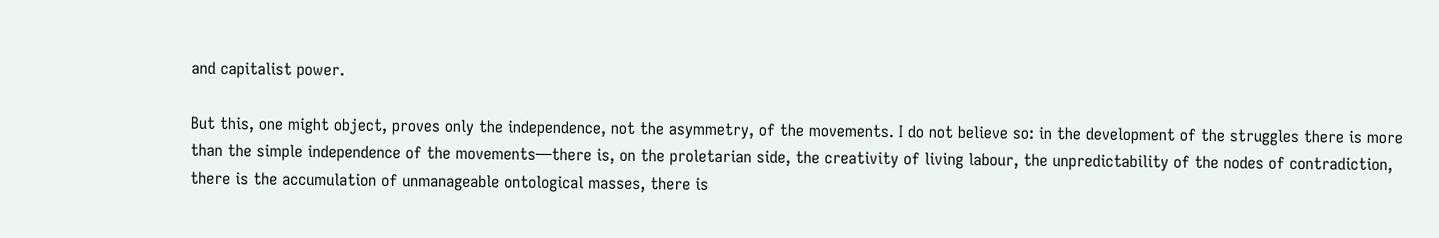and capitalist power.

But this, one might object, proves only the independence, not the asymmetry, of the movements. I do not believe so: in the development of the struggles there is more than the simple independence of the movements—there is, on the proletarian side, the creativity of living labour, the unpredictability of the nodes of contradiction, there is the accumulation of unmanageable ontological masses, there is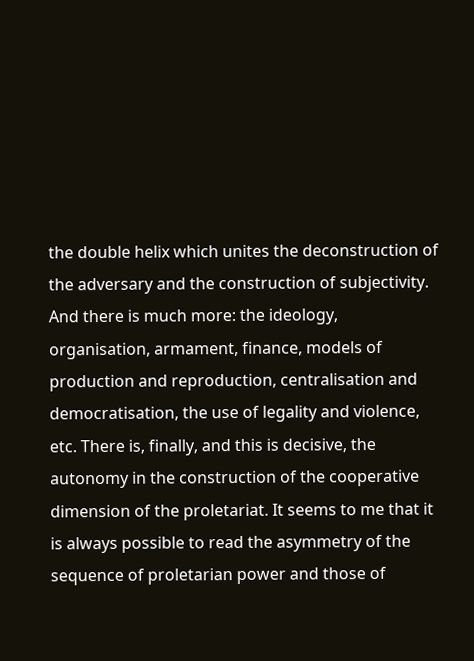the double helix which unites the deconstruction of the adversary and the construction of subjectivity. And there is much more: the ideology, organisation, armament, finance, models of production and reproduction, centralisation and democratisation, the use of legality and violence, etc. There is, finally, and this is decisive, the autonomy in the construction of the cooperative dimension of the proletariat. It seems to me that it is always possible to read the asymmetry of the sequence of proletarian power and those of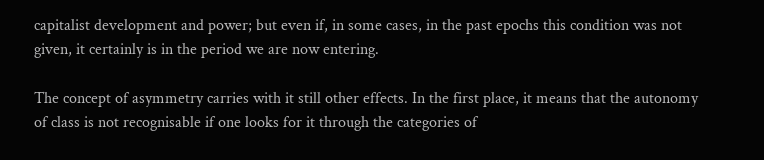capitalist development and power; but even if, in some cases, in the past epochs this condition was not given, it certainly is in the period we are now entering.

The concept of asymmetry carries with it still other effects. In the first place, it means that the autonomy of class is not recognisable if one looks for it through the categories of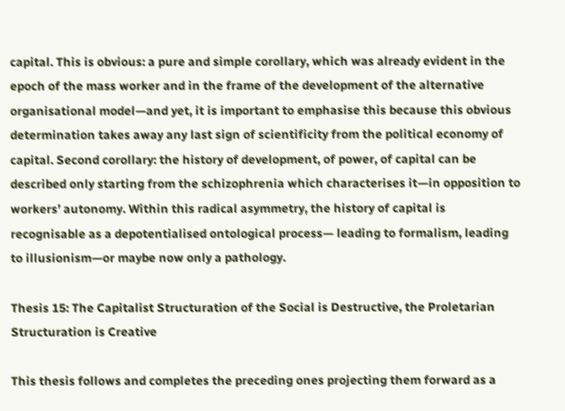capital. This is obvious: a pure and simple corollary, which was already evident in the epoch of the mass worker and in the frame of the development of the alternative organisational model—and yet, it is important to emphasise this because this obvious determination takes away any last sign of scientificity from the political economy of capital. Second corollary: the history of development, of power, of capital can be described only starting from the schizophrenia which characterises it—in opposition to workers’ autonomy. Within this radical asymmetry, the history of capital is recognisable as a depotentialised ontological process— leading to formalism, leading to illusionism—or maybe now only a pathology.

Thesis 15: The Capitalist Structuration of the Social is Destructive, the Proletarian Structuration is Creative

This thesis follows and completes the preceding ones projecting them forward as a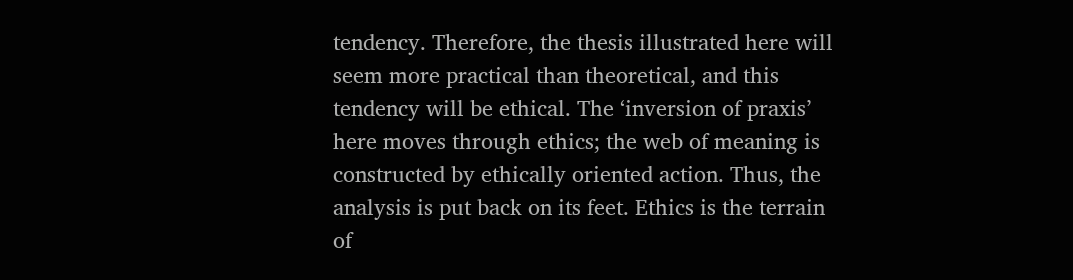tendency. Therefore, the thesis illustrated here will seem more practical than theoretical, and this tendency will be ethical. The ‘inversion of praxis’ here moves through ethics; the web of meaning is constructed by ethically oriented action. Thus, the analysis is put back on its feet. Ethics is the terrain of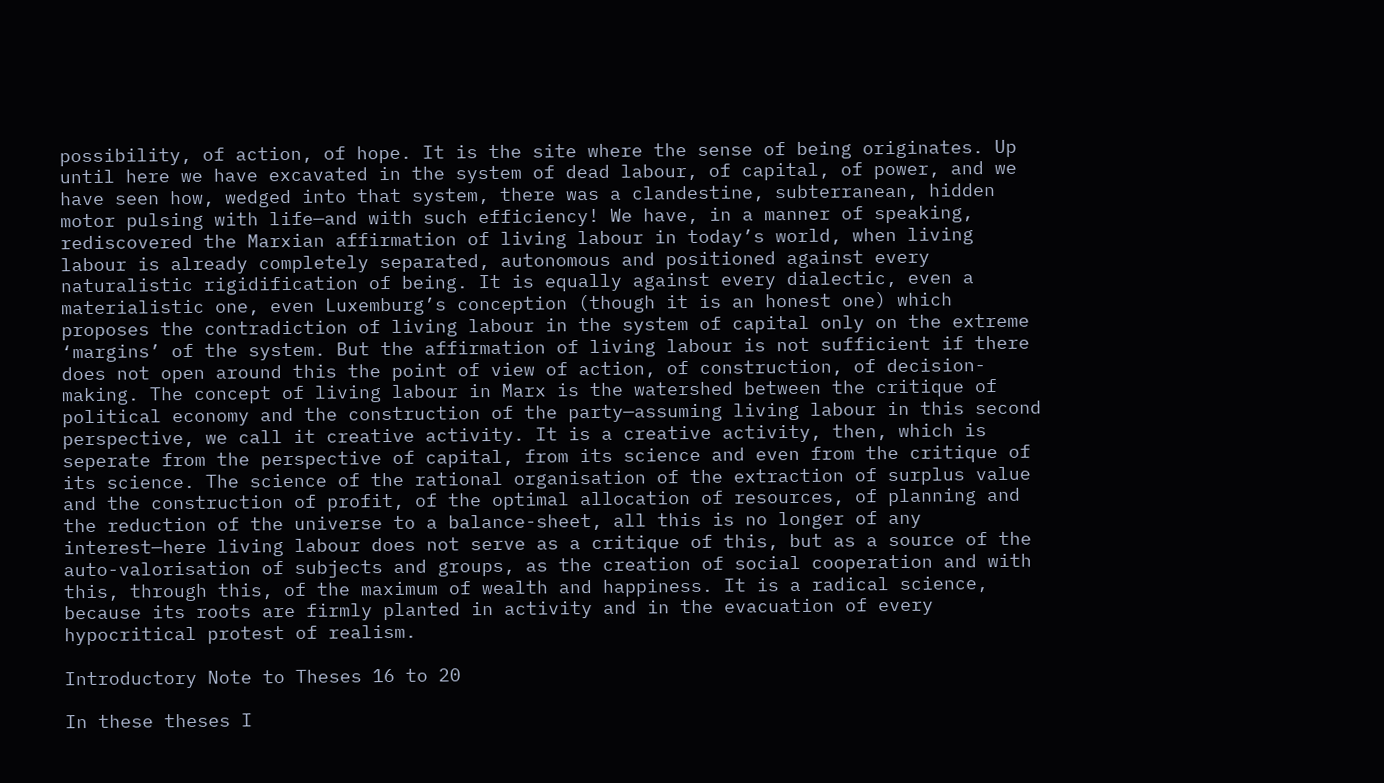possibility, of action, of hope. It is the site where the sense of being originates. Up until here we have excavated in the system of dead labour, of capital, of power, and we have seen how, wedged into that system, there was a clandestine, subterranean, hidden motor pulsing with life—and with such efficiency! We have, in a manner of speaking, rediscovered the Marxian affirmation of living labour in today’s world, when living labour is already completely separated, autonomous and positioned against every naturalistic rigidification of being. It is equally against every dialectic, even a materialistic one, even Luxemburg’s conception (though it is an honest one) which proposes the contradiction of living labour in the system of capital only on the extreme ‘margins’ of the system. But the affirmation of living labour is not sufficient if there does not open around this the point of view of action, of construction, of decision-making. The concept of living labour in Marx is the watershed between the critique of political economy and the construction of the party—assuming living labour in this second perspective, we call it creative activity. It is a creative activity, then, which is seperate from the perspective of capital, from its science and even from the critique of its science. The science of the rational organisation of the extraction of surplus value and the construction of profit, of the optimal allocation of resources, of planning and the reduction of the universe to a balance-sheet, all this is no longer of any interest—here living labour does not serve as a critique of this, but as a source of the auto-valorisation of subjects and groups, as the creation of social cooperation and with this, through this, of the maximum of wealth and happiness. It is a radical science, because its roots are firmly planted in activity and in the evacuation of every hypocritical protest of realism.

Introductory Note to Theses 16 to 20

In these theses I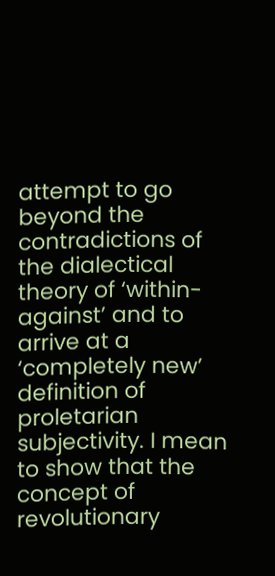attempt to go beyond the contradictions of the dialectical theory of ‘within-against’ and to arrive at a ‘completely new’ definition of proletarian subjectivity. I mean to show that the concept of revolutionary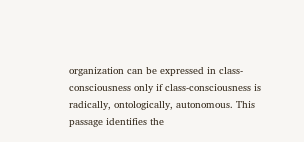organization can be expressed in class-consciousness only if class-consciousness is radically, ontologically, autonomous. This passage identifies the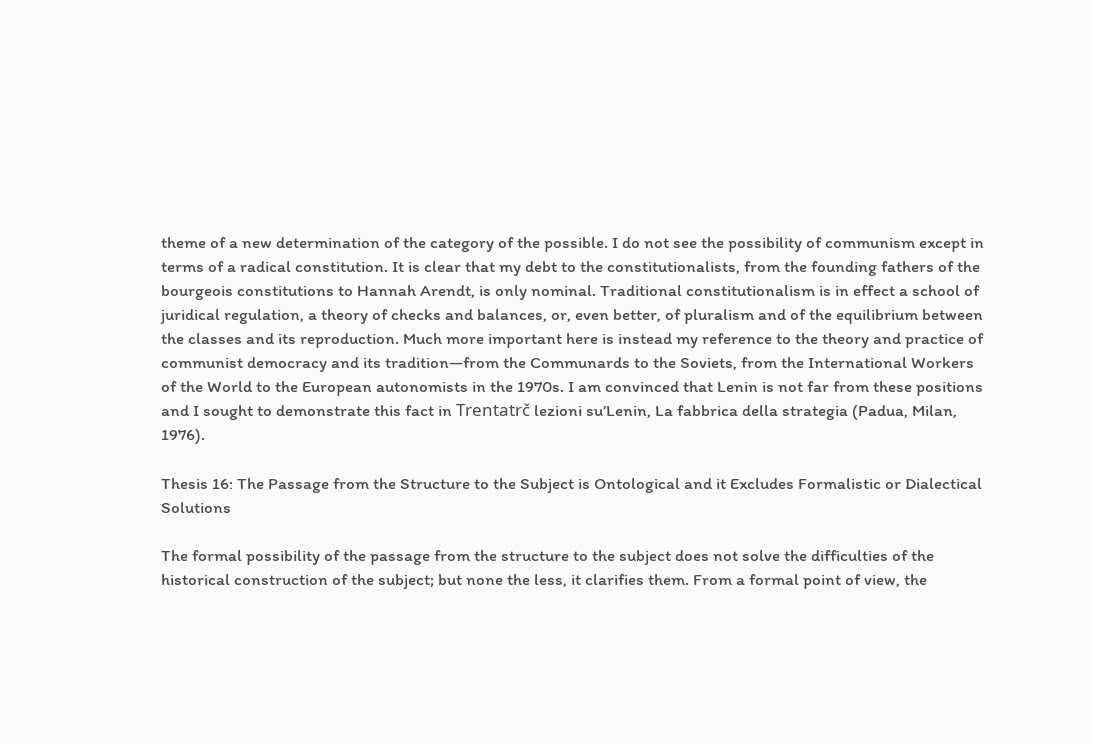theme of a new determination of the category of the possible. I do not see the possibility of communism except in terms of a radical constitution. It is clear that my debt to the constitutionalists, from the founding fathers of the bourgeois constitutions to Hannah Arendt, is only nominal. Traditional constitutionalism is in effect a school of juridical regulation, a theory of checks and balances, or, even better, of pluralism and of the equilibrium between the classes and its reproduction. Much more important here is instead my reference to the theory and practice of communist democracy and its tradition—from the Communards to the Soviets, from the International Workers of the World to the European autonomists in the 1970s. I am convinced that Lenin is not far from these positions and I sought to demonstrate this fact in Trentatrč lezioni su’Lenin, La fabbrica della strategia (Padua, Milan, 1976).

Thesis 16: The Passage from the Structure to the Subject is Ontological and it Excludes Formalistic or Dialectical Solutions

The formal possibility of the passage from the structure to the subject does not solve the difficulties of the historical construction of the subject; but none the less, it clarifies them. From a formal point of view, the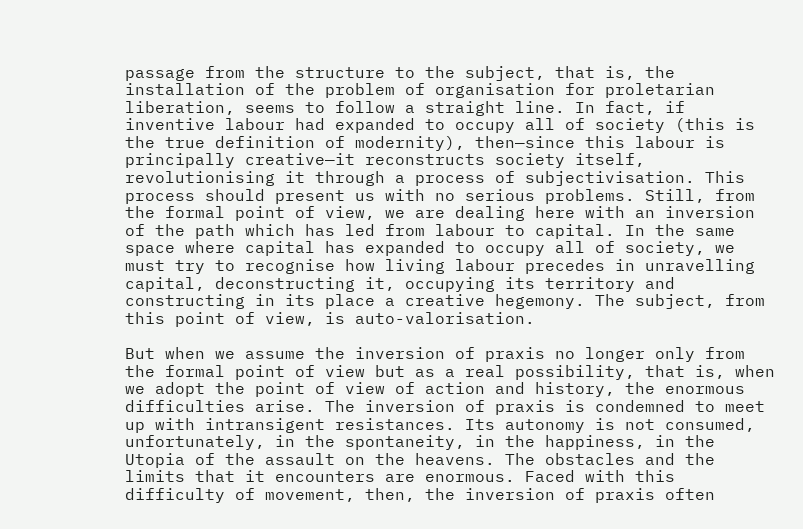passage from the structure to the subject, that is, the installation of the problem of organisation for proletarian liberation, seems to follow a straight line. In fact, if inventive labour had expanded to occupy all of society (this is the true definition of modernity), then—since this labour is principally creative—it reconstructs society itself, revolutionising it through a process of subjectivisation. This process should present us with no serious problems. Still, from the formal point of view, we are dealing here with an inversion of the path which has led from labour to capital. In the same space where capital has expanded to occupy all of society, we must try to recognise how living labour precedes in unravelling capital, deconstructing it, occupying its territory and constructing in its place a creative hegemony. The subject, from this point of view, is auto-valorisation.

But when we assume the inversion of praxis no longer only from the formal point of view but as a real possibility, that is, when we adopt the point of view of action and history, the enormous difficulties arise. The inversion of praxis is condemned to meet up with intransigent resistances. Its autonomy is not consumed, unfortunately, in the spontaneity, in the happiness, in the Utopia of the assault on the heavens. The obstacles and the limits that it encounters are enormous. Faced with this difficulty of movement, then, the inversion of praxis often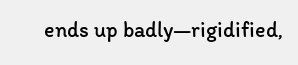ends up badly—rigidified,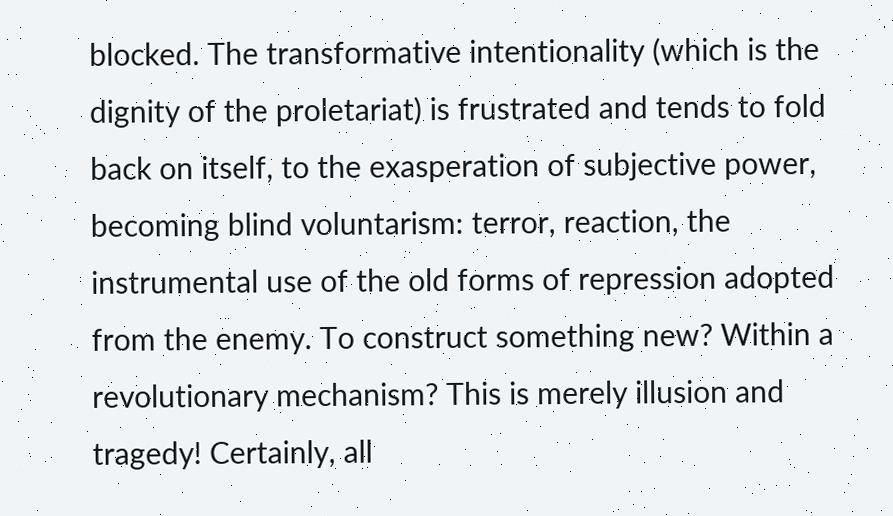blocked. The transformative intentionality (which is the dignity of the proletariat) is frustrated and tends to fold back on itself, to the exasperation of subjective power, becoming blind voluntarism: terror, reaction, the instrumental use of the old forms of repression adopted from the enemy. To construct something new? Within a revolutionary mechanism? This is merely illusion and tragedy! Certainly, all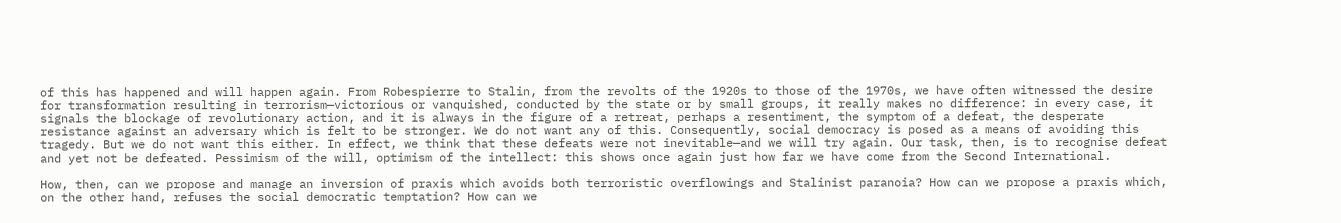of this has happened and will happen again. From Robespierre to Stalin, from the revolts of the 1920s to those of the 1970s, we have often witnessed the desire for transformation resulting in terrorism—victorious or vanquished, conducted by the state or by small groups, it really makes no difference: in every case, it signals the blockage of revolutionary action, and it is always in the figure of a retreat, perhaps a resentiment, the symptom of a defeat, the desperate resistance against an adversary which is felt to be stronger. We do not want any of this. Consequently, social democracy is posed as a means of avoiding this tragedy. But we do not want this either. In effect, we think that these defeats were not inevitable—and we will try again. Our task, then, is to recognise defeat and yet not be defeated. Pessimism of the will, optimism of the intellect: this shows once again just how far we have come from the Second International.

How, then, can we propose and manage an inversion of praxis which avoids both terroristic overflowings and Stalinist paranoia? How can we propose a praxis which, on the other hand, refuses the social democratic temptation? How can we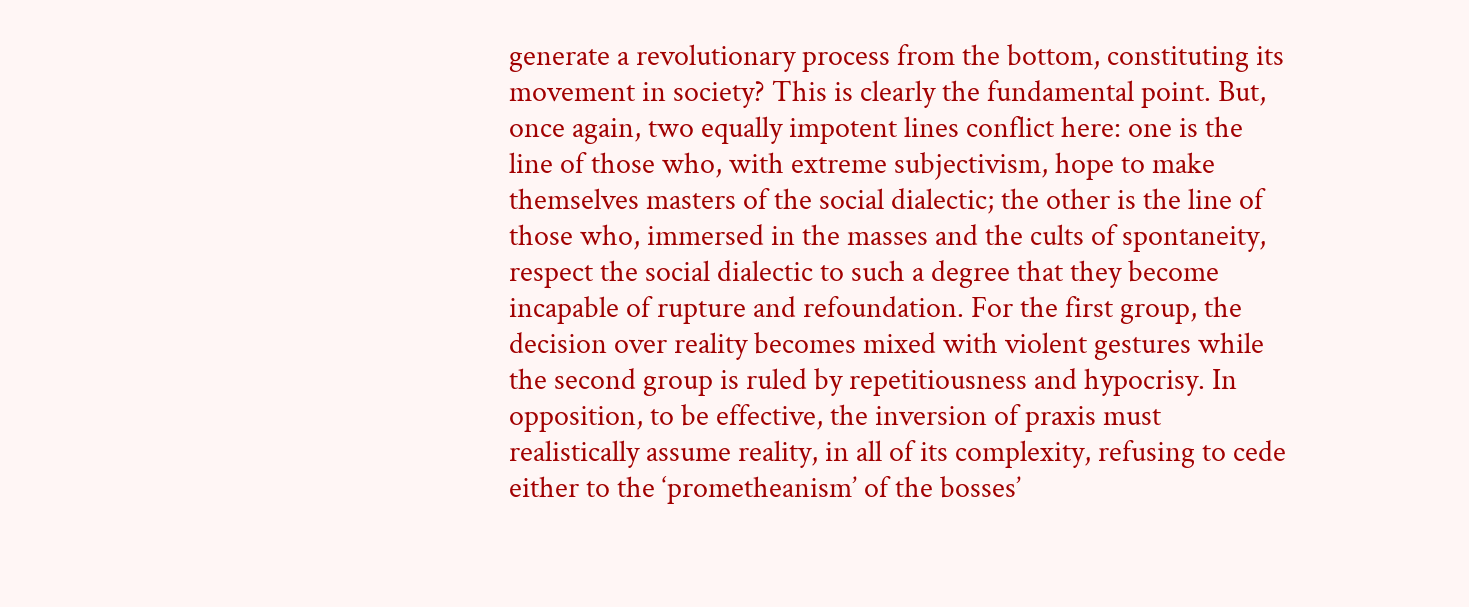generate a revolutionary process from the bottom, constituting its movement in society? This is clearly the fundamental point. But, once again, two equally impotent lines conflict here: one is the line of those who, with extreme subjectivism, hope to make themselves masters of the social dialectic; the other is the line of those who, immersed in the masses and the cults of spontaneity, respect the social dialectic to such a degree that they become incapable of rupture and refoundation. For the first group, the decision over reality becomes mixed with violent gestures while the second group is ruled by repetitiousness and hypocrisy. In opposition, to be effective, the inversion of praxis must realistically assume reality, in all of its complexity, refusing to cede either to the ‘prometheanism’ of the bosses’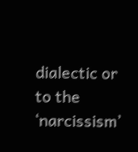dialectic or to the ‘narcissism’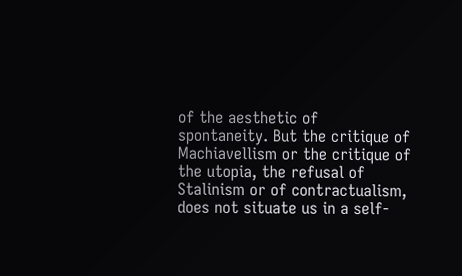of the aesthetic of spontaneity. But the critique of Machiavellism or the critique of the utopia, the refusal of Stalinism or of contractualism, does not situate us in a self-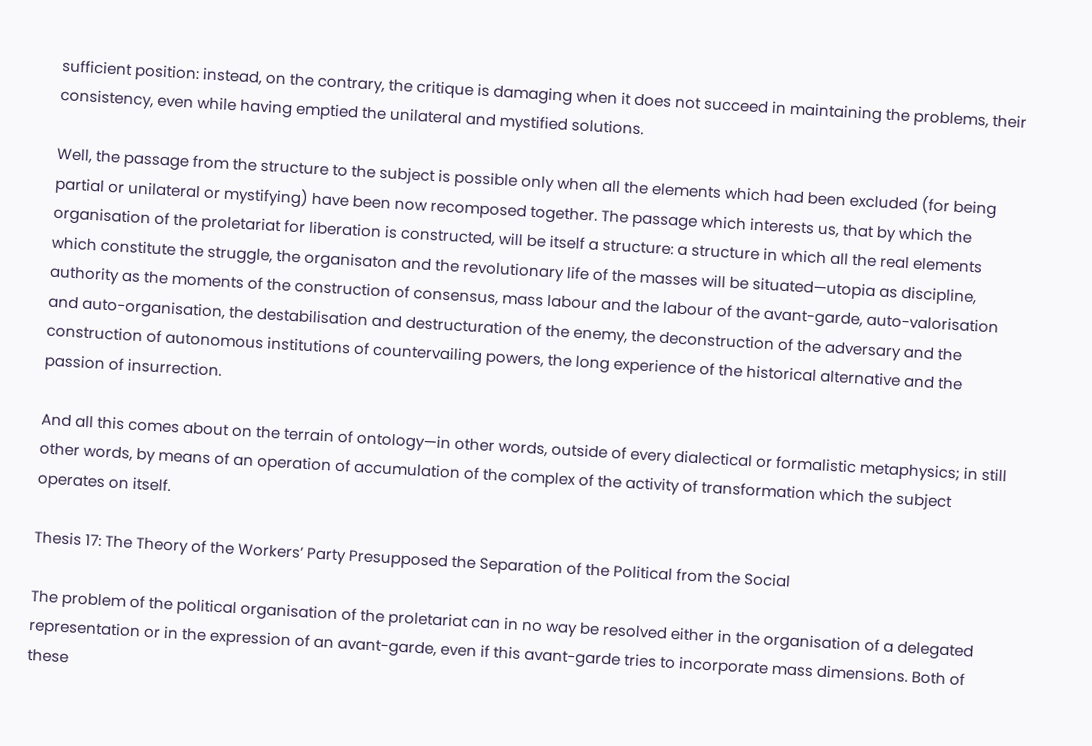sufficient position: instead, on the contrary, the critique is damaging when it does not succeed in maintaining the problems, their consistency, even while having emptied the unilateral and mystified solutions.

Well, the passage from the structure to the subject is possible only when all the elements which had been excluded (for being partial or unilateral or mystifying) have been now recomposed together. The passage which interests us, that by which the organisation of the proletariat for liberation is constructed, will be itself a structure: a structure in which all the real elements which constitute the struggle, the organisaton and the revolutionary life of the masses will be situated—utopia as discipline, authority as the moments of the construction of consensus, mass labour and the labour of the avant-garde, auto-valorisation and auto-organisation, the destabilisation and destructuration of the enemy, the deconstruction of the adversary and the construction of autonomous institutions of countervailing powers, the long experience of the historical alternative and the passion of insurrection.

And all this comes about on the terrain of ontology—in other words, outside of every dialectical or formalistic metaphysics; in still other words, by means of an operation of accumulation of the complex of the activity of transformation which the subject operates on itself.

Thesis 17: The Theory of the Workers’ Party Presupposed the Separation of the Political from the Social

The problem of the political organisation of the proletariat can in no way be resolved either in the organisation of a delegated representation or in the expression of an avant-garde, even if this avant-garde tries to incorporate mass dimensions. Both of these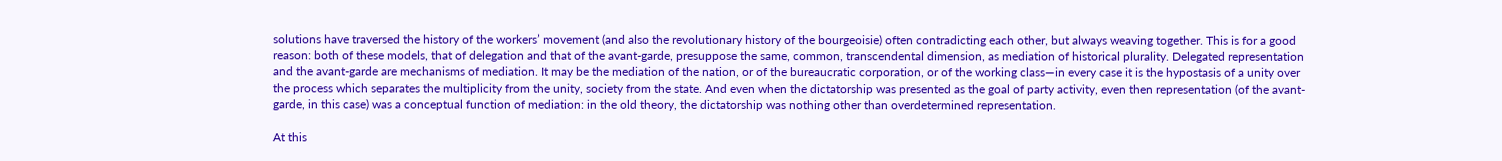solutions have traversed the history of the workers’ movement (and also the revolutionary history of the bourgeoisie) often contradicting each other, but always weaving together. This is for a good reason: both of these models, that of delegation and that of the avant-garde, presuppose the same, common, transcendental dimension, as mediation of historical plurality. Delegated representation and the avant-garde are mechanisms of mediation. It may be the mediation of the nation, or of the bureaucratic corporation, or of the working class—in every case it is the hypostasis of a unity over the process which separates the multiplicity from the unity, society from the state. And even when the dictatorship was presented as the goal of party activity, even then representation (of the avant-garde, in this case) was a conceptual function of mediation: in the old theory, the dictatorship was nothing other than overdetermined representation.

At this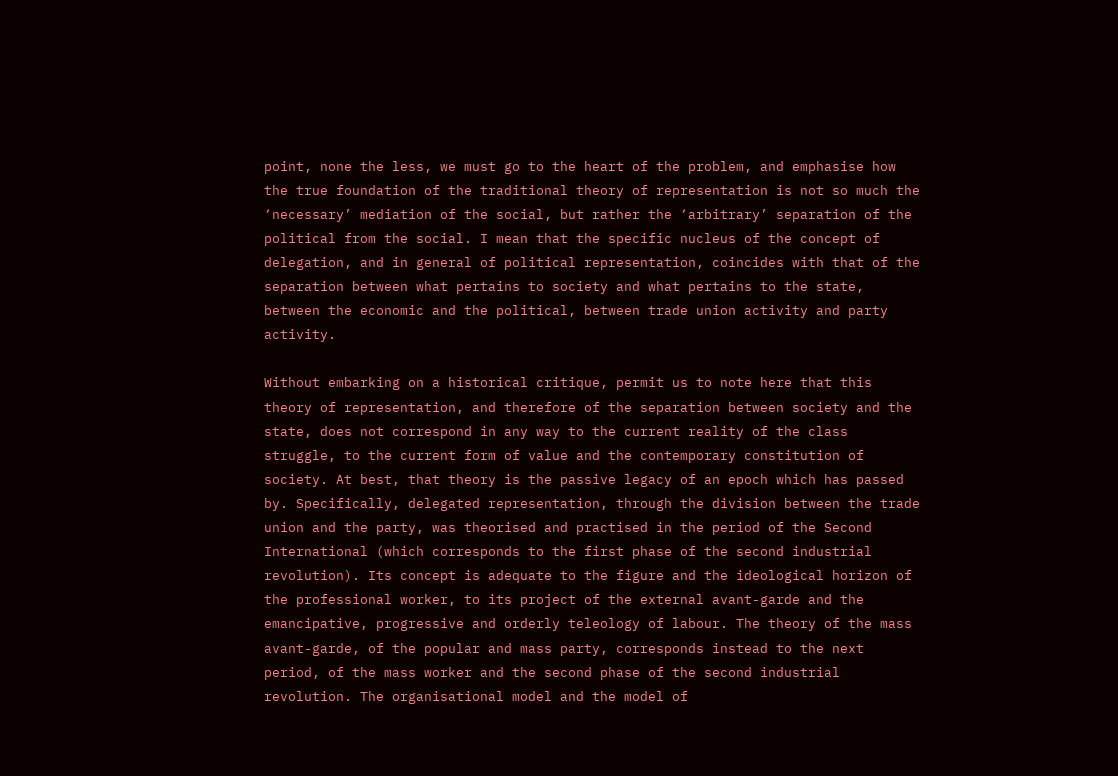point, none the less, we must go to the heart of the problem, and emphasise how the true foundation of the traditional theory of representation is not so much the ‘necessary’ mediation of the social, but rather the ‘arbitrary’ separation of the political from the social. I mean that the specific nucleus of the concept of delegation, and in general of political representation, coincides with that of the separation between what pertains to society and what pertains to the state, between the economic and the political, between trade union activity and party activity.

Without embarking on a historical critique, permit us to note here that this theory of representation, and therefore of the separation between society and the state, does not correspond in any way to the current reality of the class struggle, to the current form of value and the contemporary constitution of society. At best, that theory is the passive legacy of an epoch which has passed by. Specifically, delegated representation, through the division between the trade union and the party, was theorised and practised in the period of the Second International (which corresponds to the first phase of the second industrial revolution). Its concept is adequate to the figure and the ideological horizon of the professional worker, to its project of the external avant-garde and the emancipative, progressive and orderly teleology of labour. The theory of the mass avant-garde, of the popular and mass party, corresponds instead to the next period, of the mass worker and the second phase of the second industrial revolution. The organisational model and the model of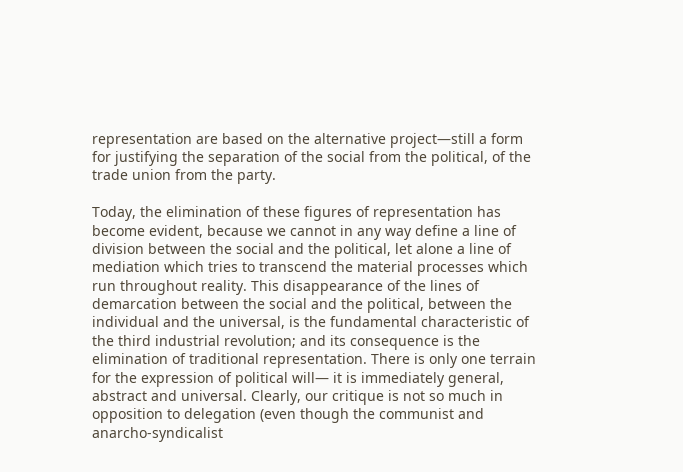representation are based on the alternative project—still a form for justifying the separation of the social from the political, of the trade union from the party.

Today, the elimination of these figures of representation has become evident, because we cannot in any way define a line of division between the social and the political, let alone a line of mediation which tries to transcend the material processes which run throughout reality. This disappearance of the lines of demarcation between the social and the political, between the individual and the universal, is the fundamental characteristic of the third industrial revolution; and its consequence is the elimination of traditional representation. There is only one terrain for the expression of political will— it is immediately general, abstract and universal. Clearly, our critique is not so much in opposition to delegation (even though the communist and anarcho-syndicalist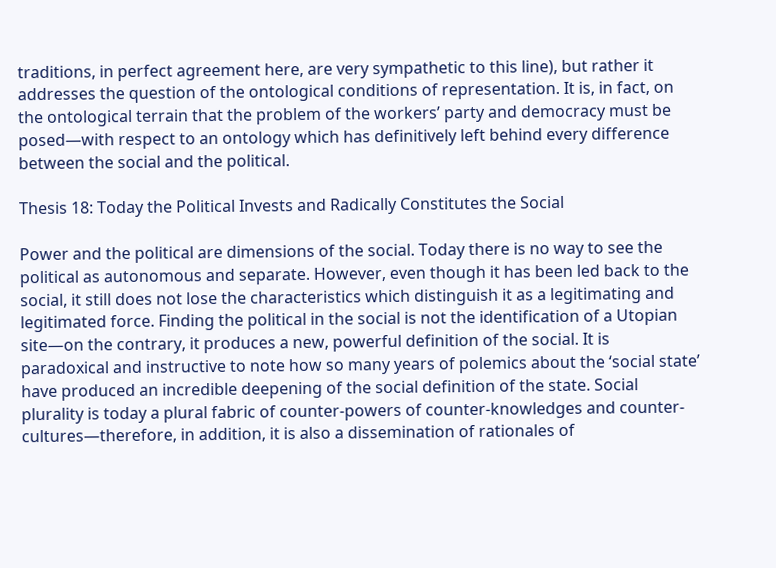traditions, in perfect agreement here, are very sympathetic to this line), but rather it addresses the question of the ontological conditions of representation. It is, in fact, on the ontological terrain that the problem of the workers’ party and democracy must be posed—with respect to an ontology which has definitively left behind every difference between the social and the political.

Thesis 18: Today the Political Invests and Radically Constitutes the Social

Power and the political are dimensions of the social. Today there is no way to see the political as autonomous and separate. However, even though it has been led back to the social, it still does not lose the characteristics which distinguish it as a legitimating and legitimated force. Finding the political in the social is not the identification of a Utopian site—on the contrary, it produces a new, powerful definition of the social. It is paradoxical and instructive to note how so many years of polemics about the ‘social state’ have produced an incredible deepening of the social definition of the state. Social plurality is today a plural fabric of counter-powers of counter-knowledges and counter-cultures—therefore, in addition, it is also a dissemination of rationales of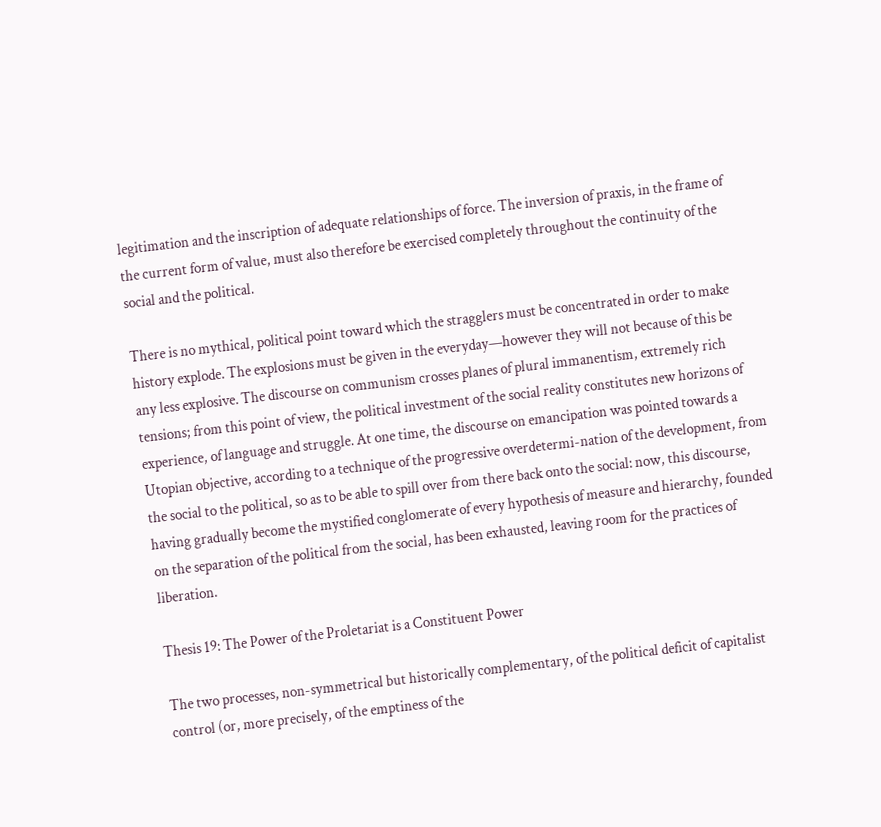legitimation and the inscription of adequate relationships of force. The inversion of praxis, in the frame of the current form of value, must also therefore be exercised completely throughout the continuity of the social and the political.

There is no mythical, political point toward which the stragglers must be concentrated in order to make history explode. The explosions must be given in the everyday—however they will not because of this be any less explosive. The discourse on communism crosses planes of plural immanentism, extremely rich tensions; from this point of view, the political investment of the social reality constitutes new horizons of experience, of language and struggle. At one time, the discourse on emancipation was pointed towards a Utopian objective, according to a technique of the progressive overdetermi-nation of the development, from the social to the political, so as to be able to spill over from there back onto the social: now, this discourse, having gradually become the mystified conglomerate of every hypothesis of measure and hierarchy, founded on the separation of the political from the social, has been exhausted, leaving room for the practices of liberation.

Thesis 19: The Power of the Proletariat is a Constituent Power

The two processes, non-symmetrical but historically complementary, of the political deficit of capitalist control (or, more precisely, of the emptiness of the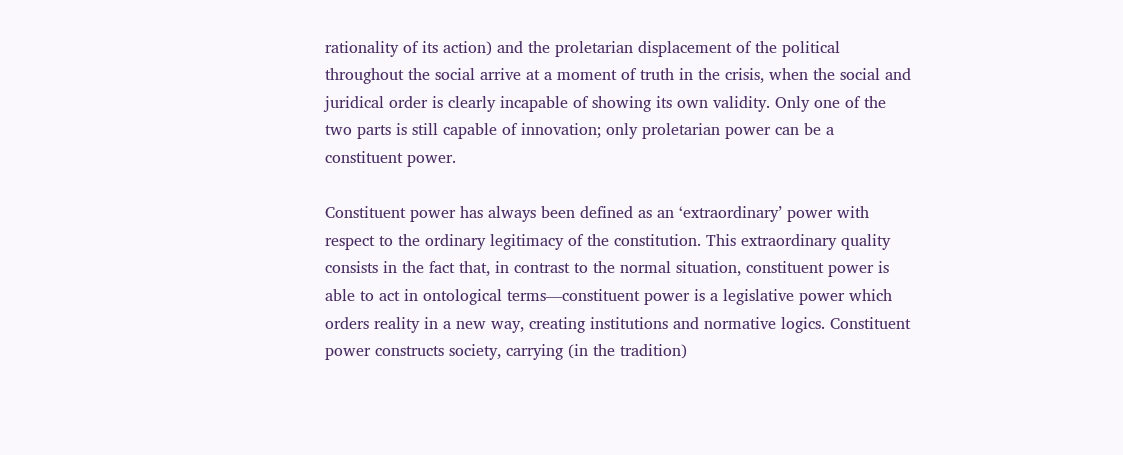rationality of its action) and the proletarian displacement of the political throughout the social arrive at a moment of truth in the crisis, when the social and juridical order is clearly incapable of showing its own validity. Only one of the two parts is still capable of innovation; only proletarian power can be a constituent power.

Constituent power has always been defined as an ‘extraordinary’ power with respect to the ordinary legitimacy of the constitution. This extraordinary quality consists in the fact that, in contrast to the normal situation, constituent power is able to act in ontological terms—constituent power is a legislative power which orders reality in a new way, creating institutions and normative logics. Constituent power constructs society, carrying (in the tradition)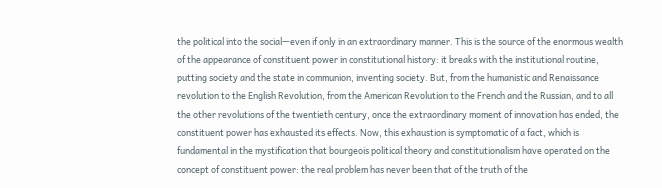the political into the social—even if only in an extraordinary manner. This is the source of the enormous wealth of the appearance of constituent power in constitutional history: it breaks with the institutional routine, putting society and the state in communion, inventing society. But, from the humanistic and Renaissance revolution to the English Revolution, from the American Revolution to the French and the Russian, and to all the other revolutions of the twentieth century, once the extraordinary moment of innovation has ended, the constituent power has exhausted its effects. Now, this exhaustion is symptomatic of a fact, which is fundamental in the mystification that bourgeois political theory and constitutionalism have operated on the concept of constituent power: the real problem has never been that of the truth of the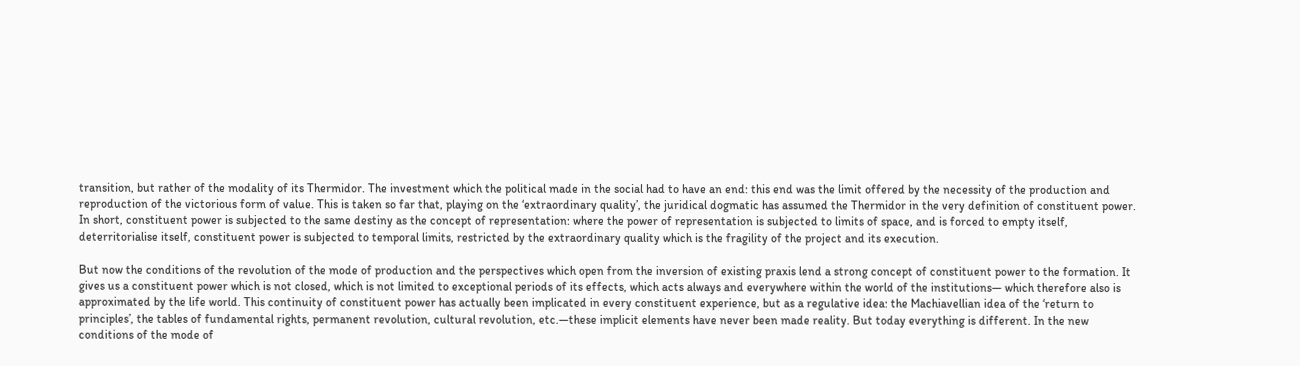transition, but rather of the modality of its Thermidor. The investment which the political made in the social had to have an end: this end was the limit offered by the necessity of the production and reproduction of the victorious form of value. This is taken so far that, playing on the ‘extraordinary quality’, the juridical dogmatic has assumed the Thermidor in the very definition of constituent power. In short, constituent power is subjected to the same destiny as the concept of representation: where the power of representation is subjected to limits of space, and is forced to empty itself, deterritorialise itself, constituent power is subjected to temporal limits, restricted by the extraordinary quality which is the fragility of the project and its execution.

But now the conditions of the revolution of the mode of production and the perspectives which open from the inversion of existing praxis lend a strong concept of constituent power to the formation. It gives us a constituent power which is not closed, which is not limited to exceptional periods of its effects, which acts always and everywhere within the world of the institutions— which therefore also is approximated by the life world. This continuity of constituent power has actually been implicated in every constituent experience, but as a regulative idea: the Machiavellian idea of the ‘return to principles’, the tables of fundamental rights, permanent revolution, cultural revolution, etc.—these implicit elements have never been made reality. But today everything is different. In the new conditions of the mode of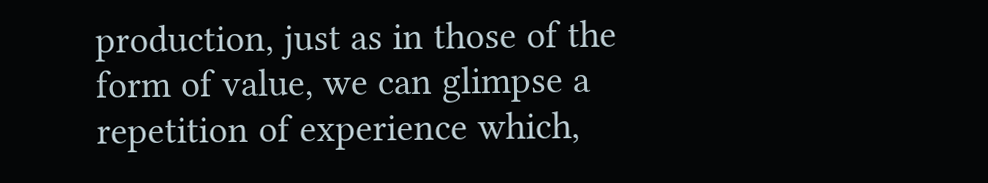production, just as in those of the form of value, we can glimpse a repetition of experience which,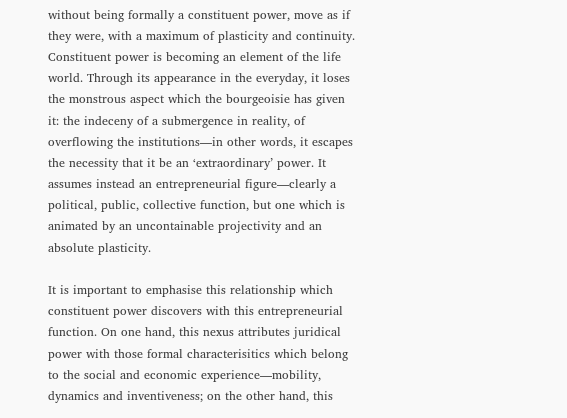without being formally a constituent power, move as if they were, with a maximum of plasticity and continuity. Constituent power is becoming an element of the life world. Through its appearance in the everyday, it loses the monstrous aspect which the bourgeoisie has given it: the indeceny of a submergence in reality, of overflowing the institutions—in other words, it escapes the necessity that it be an ‘extraordinary’ power. It assumes instead an entrepreneurial figure—clearly a political, public, collective function, but one which is animated by an uncontainable projectivity and an absolute plasticity.

It is important to emphasise this relationship which constituent power discovers with this entrepreneurial function. On one hand, this nexus attributes juridical power with those formal characterisitics which belong to the social and economic experience—mobility, dynamics and inventiveness; on the other hand, this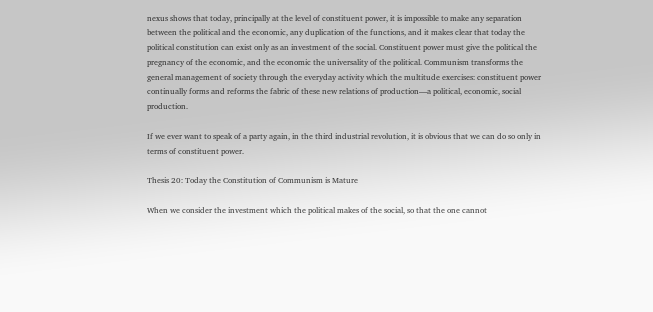nexus shows that today, principally at the level of constituent power, it is impossible to make any separation between the political and the economic, any duplication of the functions, and it makes clear that today the political constitution can exist only as an investment of the social. Constituent power must give the political the pregnancy of the economic, and the economic the universality of the political. Communism transforms the general management of society through the everyday activity which the multitude exercises: constituent power continually forms and reforms the fabric of these new relations of production—a political, economic, social production.

If we ever want to speak of a party again, in the third industrial revolution, it is obvious that we can do so only in terms of constituent power.

Thesis 20: Today the Constitution of Communism is Mature

When we consider the investment which the political makes of the social, so that the one cannot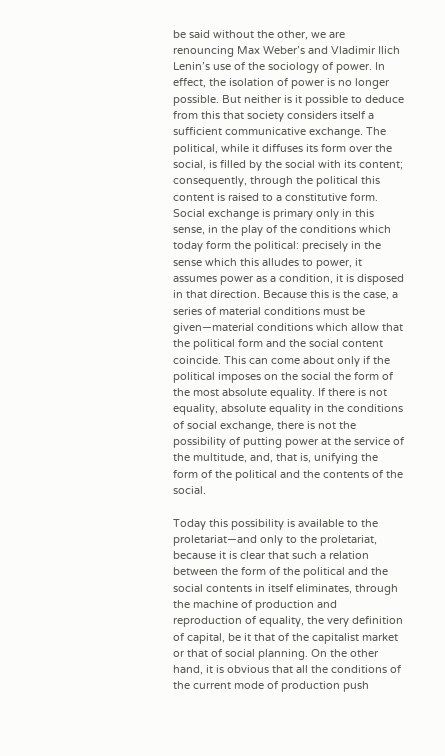be said without the other, we are renouncing Max Weber’s and Vladimir Ilich Lenin’s use of the sociology of power. In effect, the isolation of power is no longer possible. But neither is it possible to deduce from this that society considers itself a sufficient communicative exchange. The political, while it diffuses its form over the social, is filled by the social with its content; consequently, through the political this content is raised to a constitutive form. Social exchange is primary only in this sense, in the play of the conditions which today form the political: precisely in the sense which this alludes to power, it assumes power as a condition, it is disposed in that direction. Because this is the case, a series of material conditions must be given—material conditions which allow that the political form and the social content coincide. This can come about only if the political imposes on the social the form of the most absolute equality. If there is not equality, absolute equality in the conditions of social exchange, there is not the possibility of putting power at the service of the multitude, and, that is, unifying the form of the political and the contents of the social.

Today this possibility is available to the proletariat—and only to the proletariat, because it is clear that such a relation between the form of the political and the social contents in itself eliminates, through the machine of production and reproduction of equality, the very definition of capital, be it that of the capitalist market or that of social planning. On the other hand, it is obvious that all the conditions of the current mode of production push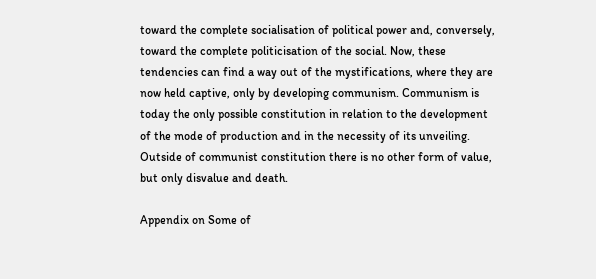toward the complete socialisation of political power and, conversely, toward the complete politicisation of the social. Now, these tendencies can find a way out of the mystifications, where they are now held captive, only by developing communism. Communism is today the only possible constitution in relation to the development of the mode of production and in the necessity of its unveiling. Outside of communist constitution there is no other form of value, but only disvalue and death.

Appendix on Some of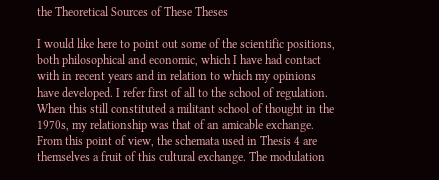the Theoretical Sources of These Theses

I would like here to point out some of the scientific positions, both philosophical and economic, which I have had contact with in recent years and in relation to which my opinions have developed. I refer first of all to the school of regulation. When this still constituted a militant school of thought in the 1970s, my relationship was that of an amicable exchange. From this point of view, the schemata used in Thesis 4 are themselves a fruit of this cultural exchange. The modulation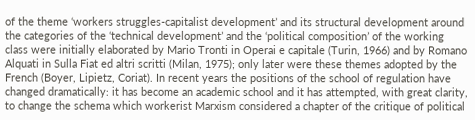of the theme ‘workers struggles-capitalist development’ and its structural development around the categories of the ‘technical development’ and the ‘political composition’ of the working class were initially elaborated by Mario Tronti in Operai e capitale (Turin, 1966) and by Romano Alquati in Sulla Fiat ed altri scritti (Milan, 1975); only later were these themes adopted by the French (Boyer, Lipietz, Coriat). In recent years the positions of the school of regulation have changed dramatically: it has become an academic school and it has attempted, with great clarity, to change the schema which workerist Marxism considered a chapter of the critique of political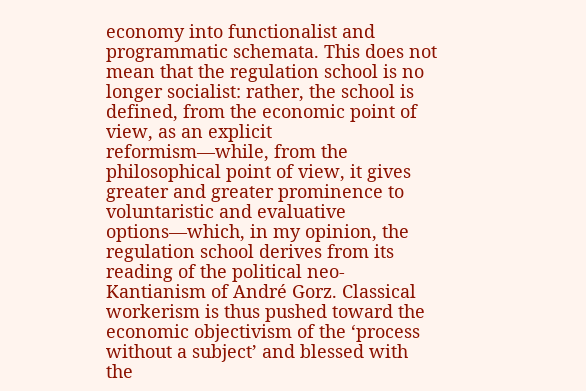economy into functionalist and programmatic schemata. This does not mean that the regulation school is no longer socialist: rather, the school is defined, from the economic point of view, as an explicit reformism—while, from the philosophical point of view, it gives greater and greater prominence to voluntaristic and evaluative options—which, in my opinion, the regulation school derives from its reading of the political neo-Kantianism of André Gorz. Classical workerism is thus pushed toward the economic objectivism of the ‘process without a subject’ and blessed with the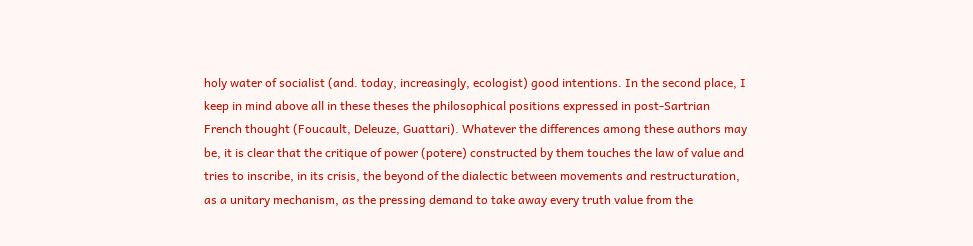holy water of socialist (and. today, increasingly, ecologist) good intentions. In the second place, I keep in mind above all in these theses the philosophical positions expressed in post-Sartrian French thought (Foucault, Deleuze, Guattari). Whatever the differences among these authors may be, it is clear that the critique of power (potere) constructed by them touches the law of value and tries to inscribe, in its crisis, the beyond of the dialectic between movements and restructuration, as a unitary mechanism, as the pressing demand to take away every truth value from the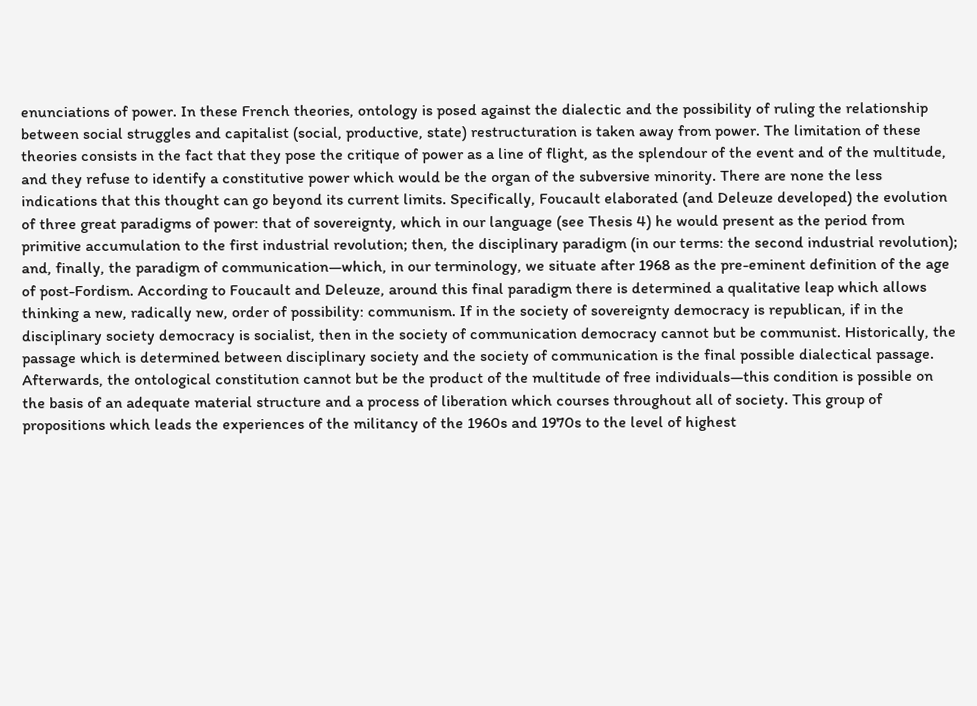enunciations of power. In these French theories, ontology is posed against the dialectic and the possibility of ruling the relationship between social struggles and capitalist (social, productive, state) restructuration is taken away from power. The limitation of these theories consists in the fact that they pose the critique of power as a line of flight, as the splendour of the event and of the multitude, and they refuse to identify a constitutive power which would be the organ of the subversive minority. There are none the less indications that this thought can go beyond its current limits. Specifically, Foucault elaborated (and Deleuze developed) the evolution of three great paradigms of power: that of sovereignty, which in our language (see Thesis 4) he would present as the period from primitive accumulation to the first industrial revolution; then, the disciplinary paradigm (in our terms: the second industrial revolution); and, finally, the paradigm of communication—which, in our terminology, we situate after 1968 as the pre-eminent definition of the age of post-Fordism. According to Foucault and Deleuze, around this final paradigm there is determined a qualitative leap which allows thinking a new, radically new, order of possibility: communism. If in the society of sovereignty democracy is republican, if in the disciplinary society democracy is socialist, then in the society of communication democracy cannot but be communist. Historically, the passage which is determined between disciplinary society and the society of communication is the final possible dialectical passage. Afterwards, the ontological constitution cannot but be the product of the multitude of free individuals—this condition is possible on the basis of an adequate material structure and a process of liberation which courses throughout all of society. This group of propositions which leads the experiences of the militancy of the 1960s and 1970s to the level of highest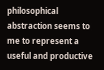philosophical abstraction seems to me to represent a useful and productive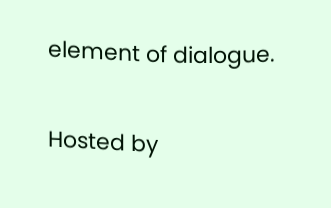element of dialogue.

Hosted by